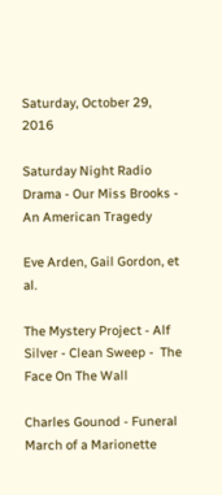Saturday, October 29, 2016

Saturday Night Radio Drama - Our Miss Brooks - An American Tragedy

Eve Arden, Gail Gordon, et al.

The Mystery Project - Alf Silver - Clean Sweep -  The Face On The Wall

Charles Gounod - Funeral March of a Marionette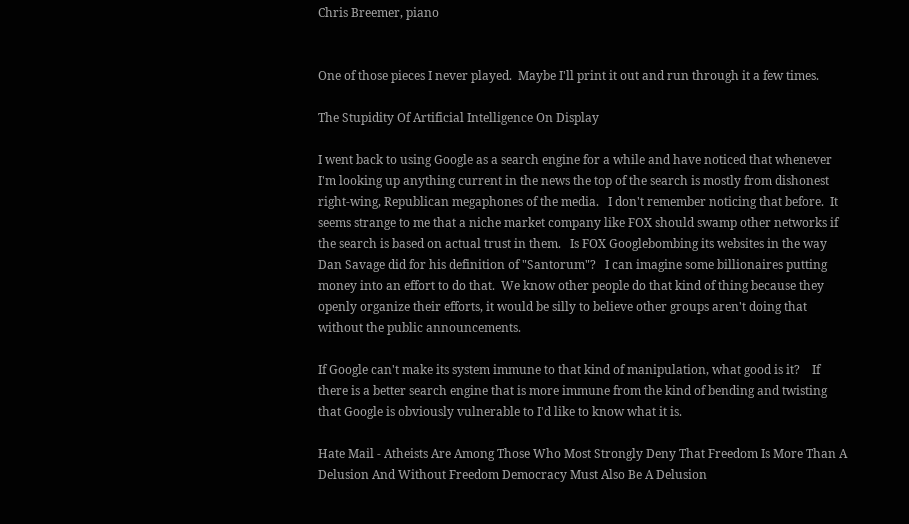Chris Breemer, piano


One of those pieces I never played.  Maybe I'll print it out and run through it a few times.

The Stupidity Of Artificial Intelligence On Display

I went back to using Google as a search engine for a while and have noticed that whenever I'm looking up anything current in the news the top of the search is mostly from dishonest right-wing, Republican megaphones of the media.   I don't remember noticing that before.  It seems strange to me that a niche market company like FOX should swamp other networks if the search is based on actual trust in them.   Is FOX Googlebombing its websites in the way Dan Savage did for his definition of "Santorum"?   I can imagine some billionaires putting money into an effort to do that.  We know other people do that kind of thing because they openly organize their efforts, it would be silly to believe other groups aren't doing that without the public announcements.

If Google can't make its system immune to that kind of manipulation, what good is it?    If there is a better search engine that is more immune from the kind of bending and twisting that Google is obviously vulnerable to I'd like to know what it is.

Hate Mail - Atheists Are Among Those Who Most Strongly Deny That Freedom Is More Than A Delusion And Without Freedom Democracy Must Also Be A Delusion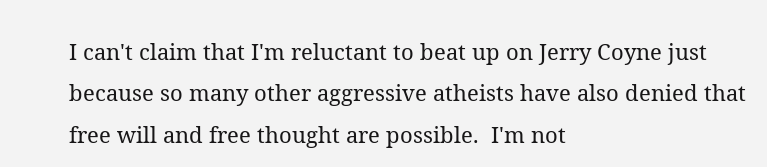I can't claim that I'm reluctant to beat up on Jerry Coyne just because so many other aggressive atheists have also denied that free will and free thought are possible.  I'm not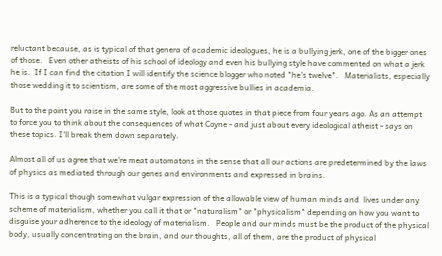reluctant because, as is typical of that genera of academic ideologues, he is a bullying jerk, one of the bigger ones of those.   Even other atheists of his school of ideology and even his bullying style have commented on what a jerk he is.  If I can find the citation I will identify the science blogger who noted "he's twelve".   Materialists, especially those wedding it to scientism, are some of the most aggressive bullies in academia.

But to the point you raise in the same style, look at those quotes in that piece from four years ago. As an attempt to force you to think about the consequences of what Coyne - and just about every ideological atheist - says on these topics. I'll break them down separately.

Almost all of us agree that we’re meat automatons in the sense that all our actions are predetermined by the laws of physics as mediated through our genes and environments and expressed in brains.

This is a typical though somewhat vulgar expression of the allowable view of human minds and  lives under any scheme of materialism, whether you call it that or "naturalism" or "physicalism" depending on how you want to disguise your adherence to the ideology of materialism.   People and our minds must be the product of the physical body, usually concentrating on the brain, and our thoughts, all of them, are the product of physical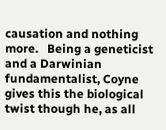causation and nothing more.   Being a geneticist and a Darwinian fundamentalist, Coyne gives this the biological twist though he, as all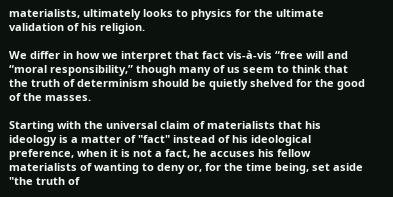materialists, ultimately looks to physics for the ultimate validation of his religion.

We differ in how we interpret that fact vis-à-vis “free will and “moral responsibility,” though many of us seem to think that the truth of determinism should be quietly shelved for the good of the masses.

Starting with the universal claim of materialists that his ideology is a matter of "fact" instead of his ideological preference, when it is not a fact, he accuses his fellow materialists of wanting to deny or, for the time being, set aside "the truth of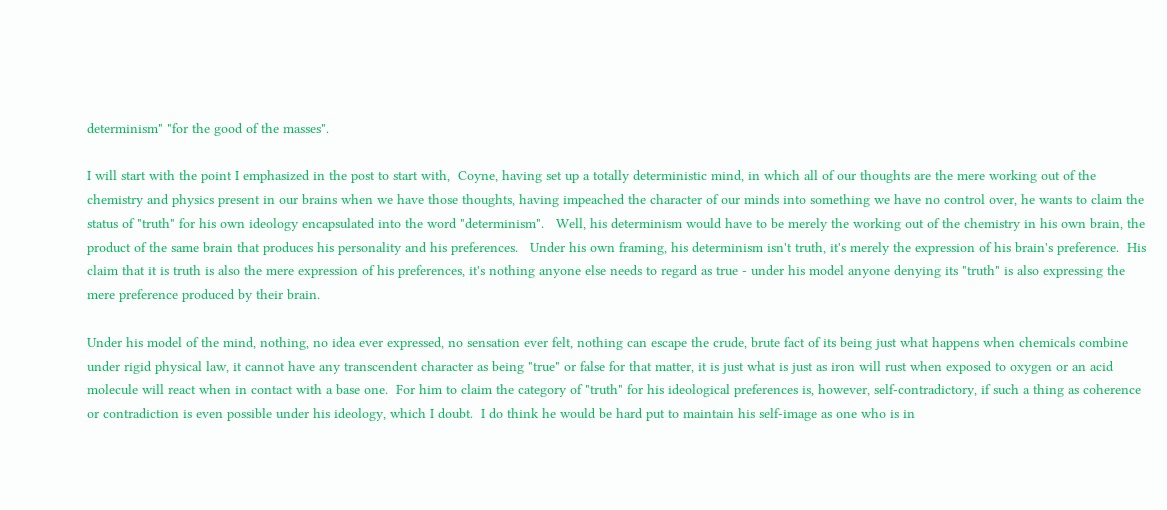determinism" "for the good of the masses".

I will start with the point I emphasized in the post to start with,  Coyne, having set up a totally deterministic mind, in which all of our thoughts are the mere working out of the chemistry and physics present in our brains when we have those thoughts, having impeached the character of our minds into something we have no control over, he wants to claim the status of "truth" for his own ideology encapsulated into the word "determinism".   Well, his determinism would have to be merely the working out of the chemistry in his own brain, the product of the same brain that produces his personality and his preferences.   Under his own framing, his determinism isn't truth, it's merely the expression of his brain's preference.  His claim that it is truth is also the mere expression of his preferences, it's nothing anyone else needs to regard as true - under his model anyone denying its "truth" is also expressing the mere preference produced by their brain.

Under his model of the mind, nothing, no idea ever expressed, no sensation ever felt, nothing can escape the crude, brute fact of its being just what happens when chemicals combine under rigid physical law, it cannot have any transcendent character as being "true" or false for that matter, it is just what is just as iron will rust when exposed to oxygen or an acid molecule will react when in contact with a base one.  For him to claim the category of "truth" for his ideological preferences is, however, self-contradictory, if such a thing as coherence or contradiction is even possible under his ideology, which I doubt.  I do think he would be hard put to maintain his self-image as one who is in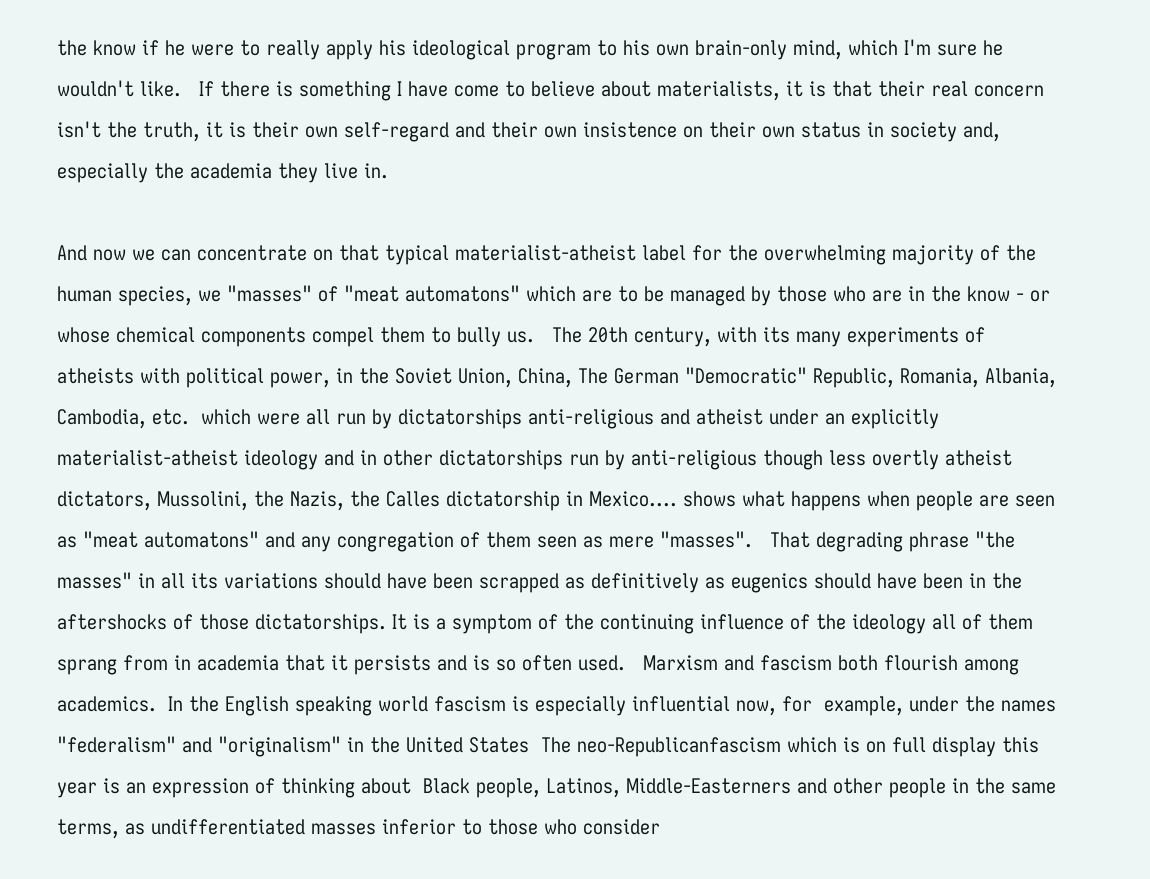the know if he were to really apply his ideological program to his own brain-only mind, which I'm sure he wouldn't like.   If there is something I have come to believe about materialists, it is that their real concern isn't the truth, it is their own self-regard and their own insistence on their own status in society and, especially the academia they live in.

And now we can concentrate on that typical materialist-atheist label for the overwhelming majority of the human species, we "masses" of "meat automatons" which are to be managed by those who are in the know - or whose chemical components compel them to bully us.   The 20th century, with its many experiments of atheists with political power, in the Soviet Union, China, The German "Democratic" Republic, Romania, Albania, Cambodia, etc.  which were all run by dictatorships anti-religious and atheist under an explicitly materialist-atheist ideology and in other dictatorships run by anti-religious though less overtly atheist dictators, Mussolini, the Nazis, the Calles dictatorship in Mexico.... shows what happens when people are seen as "meat automatons" and any congregation of them seen as mere "masses".   That degrading phrase "the masses" in all its variations should have been scrapped as definitively as eugenics should have been in the aftershocks of those dictatorships. It is a symptom of the continuing influence of the ideology all of them sprang from in academia that it persists and is so often used.   Marxism and fascism both flourish among academics.  In the English speaking world fascism is especially influential now, for  example, under the names "federalism" and "originalism" in the United States  The neo-Republicanfascism which is on full display this year is an expression of thinking about  Black people, Latinos, Middle-Easterners and other people in the same terms, as undifferentiated masses inferior to those who consider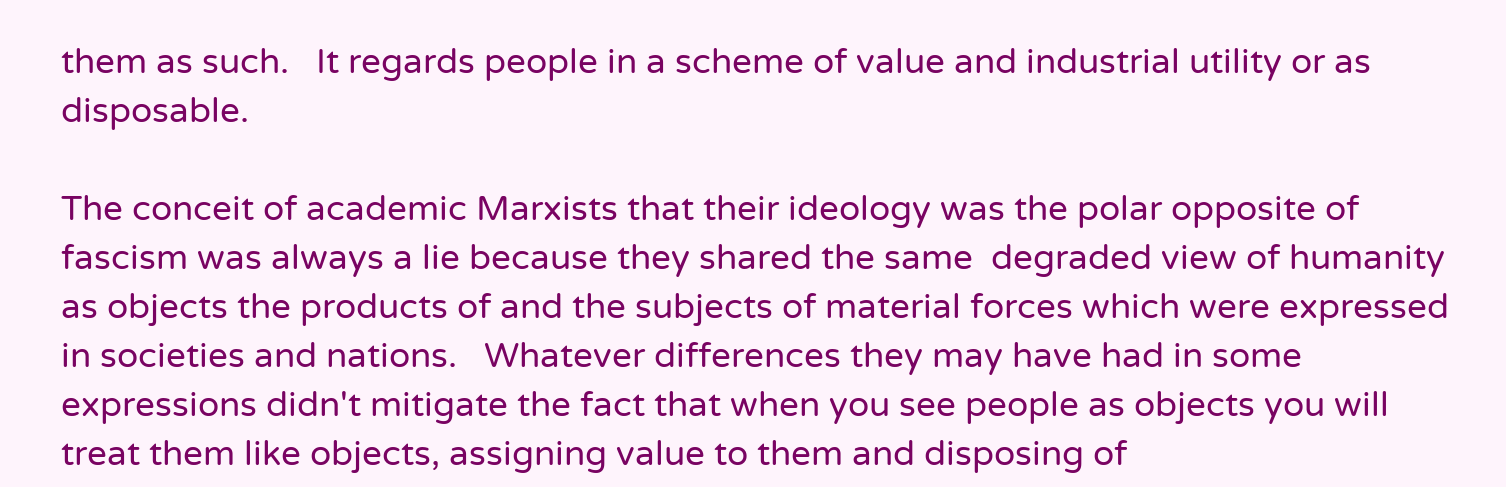them as such.   It regards people in a scheme of value and industrial utility or as disposable.

The conceit of academic Marxists that their ideology was the polar opposite of fascism was always a lie because they shared the same  degraded view of humanity as objects the products of and the subjects of material forces which were expressed in societies and nations.   Whatever differences they may have had in some expressions didn't mitigate the fact that when you see people as objects you will treat them like objects, assigning value to them and disposing of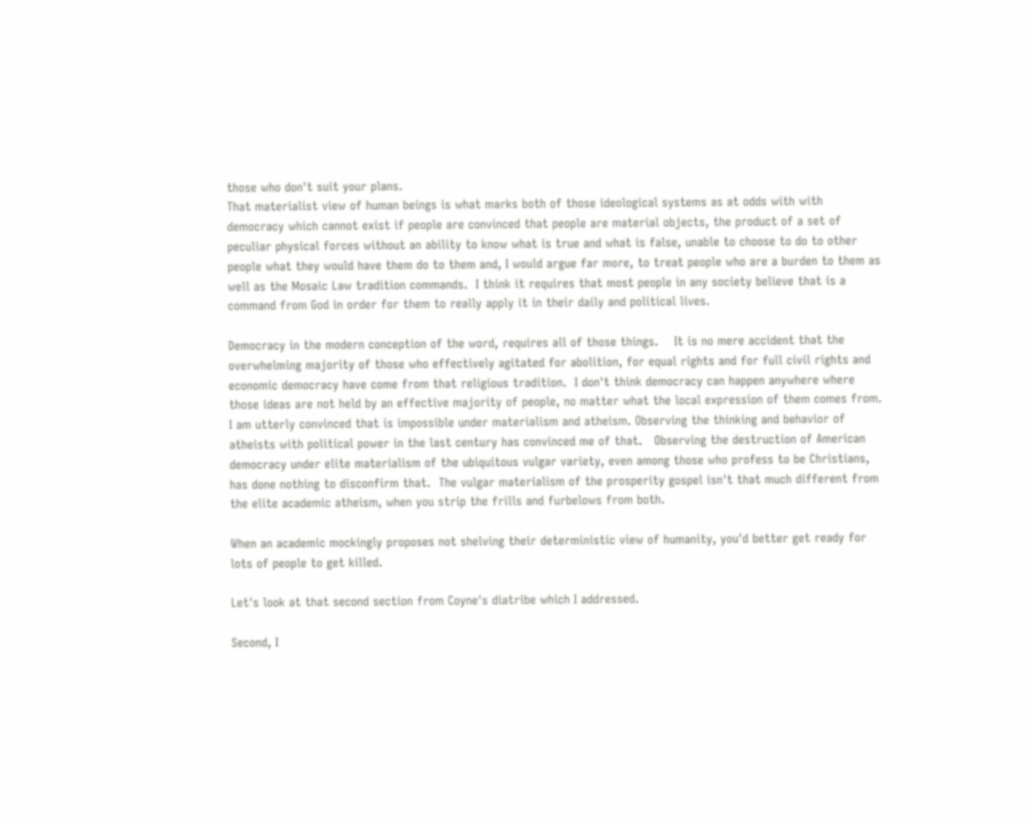those who don't suit your plans.
That materialist view of human beings is what marks both of those ideological systems as at odds with with democracy which cannot exist if people are convinced that people are material objects, the product of a set of peculiar physical forces without an ability to know what is true and what is false, unable to choose to do to other people what they would have them do to them and, I would argue far more, to treat people who are a burden to them as well as the Mosaic Law tradition commands.  I think it requires that most people in any society believe that is a command from God in order for them to really apply it in their daily and political lives.

Democracy in the modern conception of the word, requires all of those things.    It is no mere accident that the overwhelming majority of those who effectively agitated for abolition, for equal rights and for full civil rights and economic democracy have come from that religious tradition.  I don't think democracy can happen anywhere where those ideas are not held by an effective majority of people, no matter what the local expression of them comes from.  I am utterly convinced that is impossible under materialism and atheism. Observing the thinking and behavior of atheists with political power in the last century has convinced me of that.   Observing the destruction of American democracy under elite materialism of the ubiquitous vulgar variety, even among those who profess to be Christians, has done nothing to disconfirm that.  The vulgar materialism of the prosperity gospel isn't that much different from the elite academic atheism, when you strip the frills and furbelows from both.

When an academic mockingly proposes not shelving their deterministic view of humanity, you'd better get ready for lots of people to get killed.

Let's look at that second section from Coyne's diatribe which I addressed.

Second, I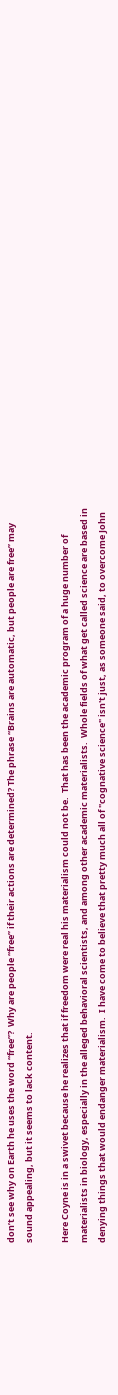don’t see why on Earth he uses the word “free”?  Why are people “free” if their actions are determined? The phrase “Brains are automatic, but people are free” may sound appealing, but it seems to lack content.

Here Coyne is in a swivet because he realizes that if freedom were real his materialism could not be.  That has been the academic program of a huge number of materialists in biology, especially in the alleged behavioral scientists, and among other academic materialists.  Whole fields of what get called science are based in denying things that would endanger materialism.  I have come to believe that pretty much all of "cognative science" isn't just, as someone said, to overcome John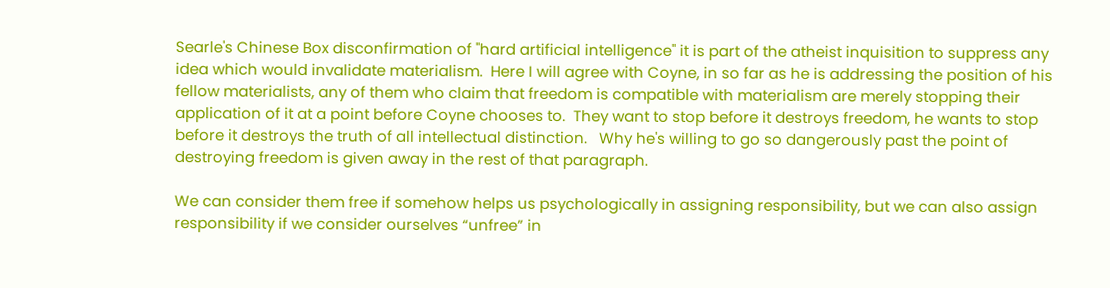Searle's Chinese Box disconfirmation of "hard artificial intelligence" it is part of the atheist inquisition to suppress any idea which would invalidate materialism.  Here I will agree with Coyne, in so far as he is addressing the position of his fellow materialists, any of them who claim that freedom is compatible with materialism are merely stopping their application of it at a point before Coyne chooses to.  They want to stop before it destroys freedom, he wants to stop before it destroys the truth of all intellectual distinction.   Why he's willing to go so dangerously past the point of destroying freedom is given away in the rest of that paragraph.

We can consider them free if somehow helps us psychologically in assigning responsibility, but we can also assign responsibility if we consider ourselves “unfree” in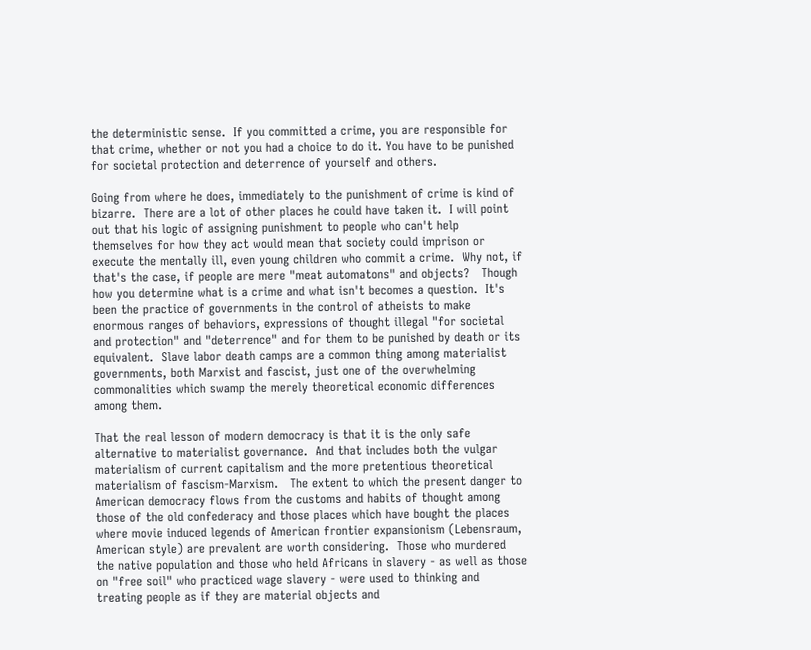the deterministic sense.  If you committed a crime, you are responsible for that crime, whether or not you had a choice to do it. You have to be punished for societal protection and deterrence of yourself and others.

Going from where he does, immediately to the punishment of crime is kind of bizarre.  There are a lot of other places he could have taken it.  I will point out that his logic of assigning punishment to people who can't help themselves for how they act would mean that society could imprison or execute the mentally ill, even young children who commit a crime.  Why not, if that's the case, if people are mere "meat automatons" and objects?   Though how you determine what is a crime and what isn't becomes a question.  It's been the practice of governments in the control of atheists to make enormous ranges of behaviors, expressions of thought illegal "for societal and protection" and "deterrence" and for them to be punished by death or its equivalent.  Slave labor death camps are a common thing among materialist governments, both Marxist and fascist, just one of the overwhelming commonalities which swamp the merely theoretical economic differences among them.

That the real lesson of modern democracy is that it is the only safe alternative to materialist governance.  And that includes both the vulgar materialism of current capitalism and the more pretentious theoretical materialism of fascism-Marxism.   The extent to which the present danger to American democracy flows from the customs and habits of thought among those of the old confederacy and those places which have bought the places where movie induced legends of American frontier expansionism (Lebensraum, American style) are prevalent are worth considering.  Those who murdered the native population and those who held Africans in slavery - as well as those on "free soil" who practiced wage slavery - were used to thinking and treating people as if they are material objects and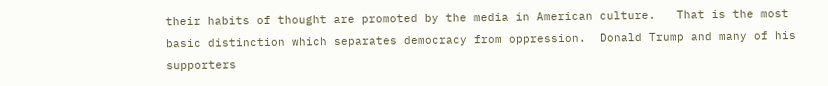their habits of thought are promoted by the media in American culture.   That is the most basic distinction which separates democracy from oppression.  Donald Trump and many of his supporters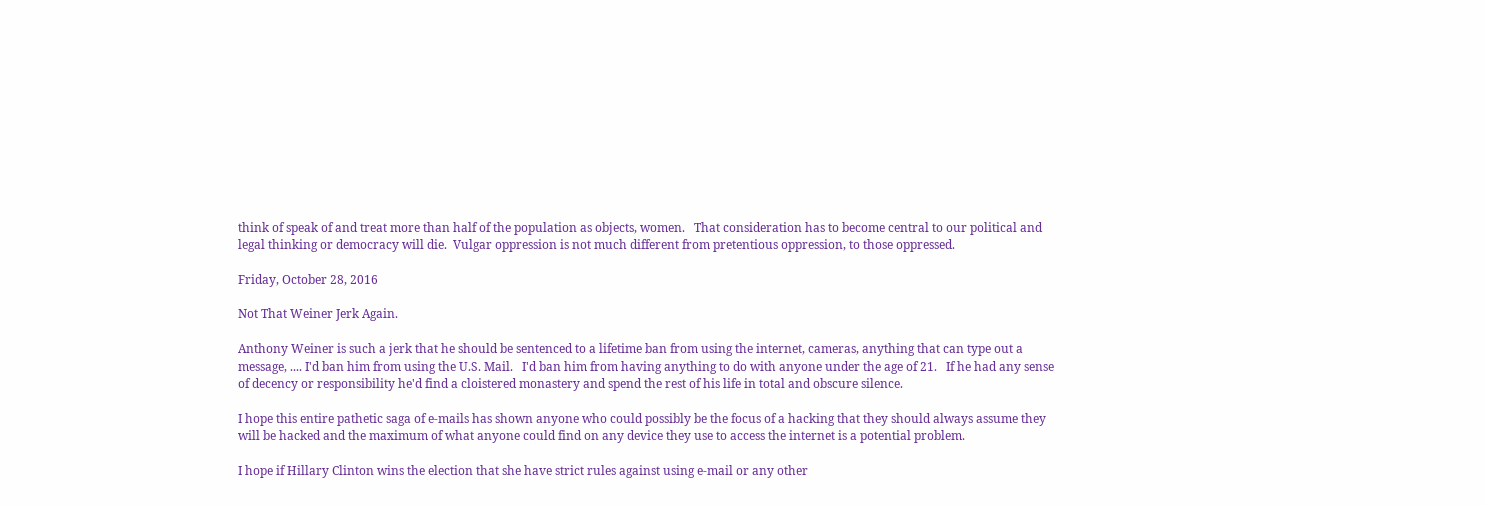think of speak of and treat more than half of the population as objects, women.   That consideration has to become central to our political and legal thinking or democracy will die.  Vulgar oppression is not much different from pretentious oppression, to those oppressed.

Friday, October 28, 2016

Not That Weiner Jerk Again.

Anthony Weiner is such a jerk that he should be sentenced to a lifetime ban from using the internet, cameras, anything that can type out a message, .... I'd ban him from using the U.S. Mail.   I'd ban him from having anything to do with anyone under the age of 21.   If he had any sense of decency or responsibility he'd find a cloistered monastery and spend the rest of his life in total and obscure silence.

I hope this entire pathetic saga of e-mails has shown anyone who could possibly be the focus of a hacking that they should always assume they will be hacked and the maximum of what anyone could find on any device they use to access the internet is a potential problem.

I hope if Hillary Clinton wins the election that she have strict rules against using e-mail or any other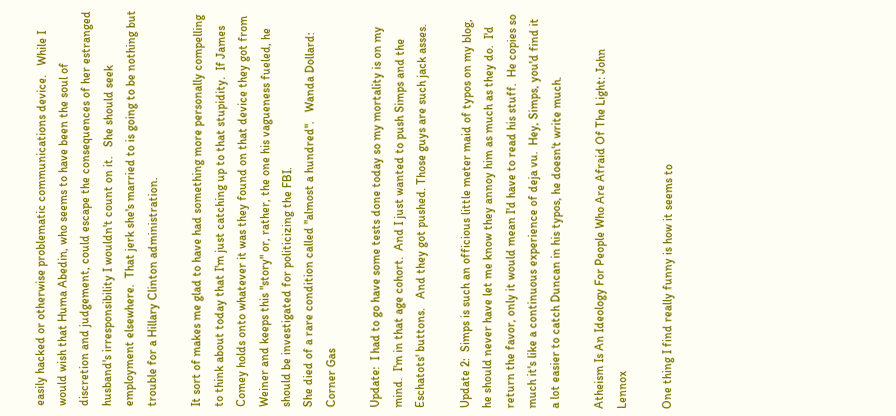easily hacked or otherwise problematic communications device.   While I would wish that Huma Abedin, who seems to have been the soul of discretion and judgement, could escape the consequences of her estranged husband's irresponsibility I wouldn't count on it.   She should seek employment elsewhere.  That jerk she's married to is going to be nothing but trouble for a Hillary Clinton administration.

It sort of makes me glad to have had something more personally compelling to think about today that I'm just catching up to that stupidity.  If James Comey holds onto whatever it was they found on that device they got from Weiner and keeps this "story" or, rather, the one his vagueness fueled, he should be investigated for politicizing the FBI.
She died of a rare condition called "almost a hundred".   Wanda Dollard: Corner Gas

Update:  I had to go have some tests done today so my mortality is on my mind.  I'm in that age cohort.  And I just wanted to push Simps and the Eschatots' buttons.   And they got pushed. Those guys are such jack asses.

Update 2:  Simps is such an officious little meter maid of typos on my blog,  he should never have let me know they annoy him as much as they do.  I'd return the favor, only it would mean I'd have to read his stuff.  He copies so much it's like a continuous experience of deja vu.  Hey, Simps, you'd find it a lot easier to catch Duncan in his typos, he doesn't write much.

Atheism Is An Ideology For People Who Are Afraid Of The Light: John Lennox

One thing I find really funny is how it seems to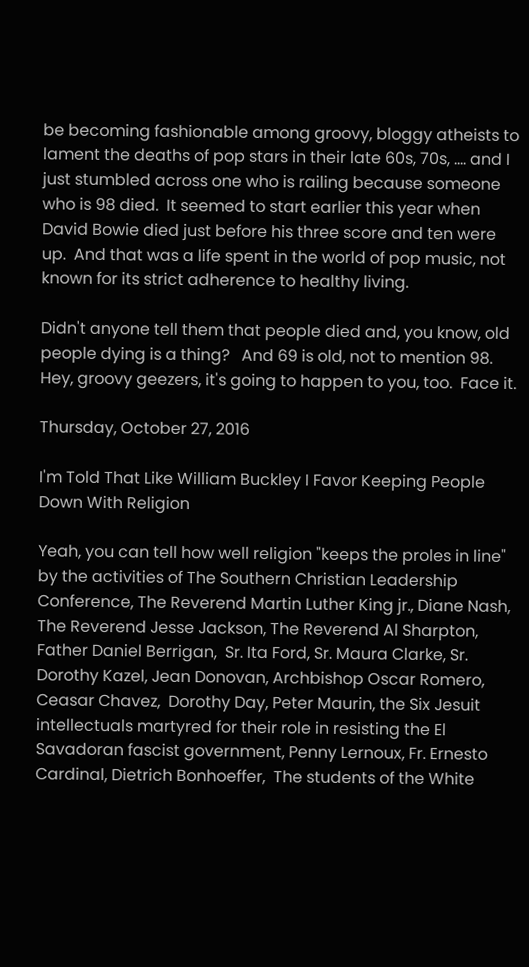be becoming fashionable among groovy, bloggy atheists to lament the deaths of pop stars in their late 60s, 70s, .... and I just stumbled across one who is railing because someone who is 98 died.  It seemed to start earlier this year when David Bowie died just before his three score and ten were up.  And that was a life spent in the world of pop music, not known for its strict adherence to healthy living.

Didn't anyone tell them that people died and, you know, old people dying is a thing?   And 69 is old, not to mention 98.  Hey, groovy geezers, it's going to happen to you, too.  Face it.

Thursday, October 27, 2016

I'm Told That Like William Buckley I Favor Keeping People Down With Religion

Yeah, you can tell how well religion "keeps the proles in line" by the activities of The Southern Christian Leadership Conference, The Reverend Martin Luther King jr., Diane Nash, The Reverend Jesse Jackson, The Reverend Al Sharpton,  Father Daniel Berrigan,  Sr. Ita Ford, Sr. Maura Clarke, Sr. Dorothy Kazel, Jean Donovan, Archbishop Oscar Romero, Ceasar Chavez,  Dorothy Day, Peter Maurin, the Six Jesuit intellectuals martyred for their role in resisting the El Savadoran fascist government, Penny Lernoux, Fr. Ernesto Cardinal, Dietrich Bonhoeffer,  The students of the White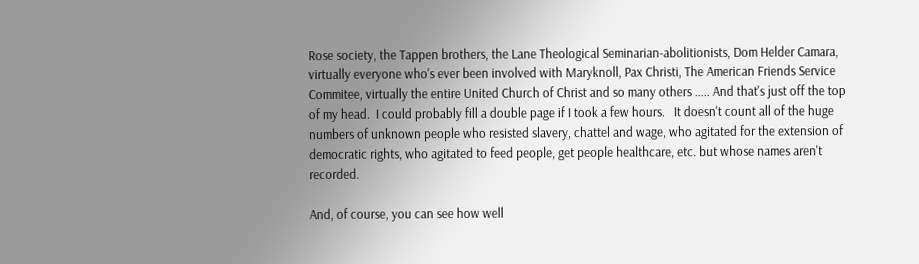Rose society, the Tappen brothers, the Lane Theological Seminarian-abolitionists, Dom Helder Camara, virtually everyone who's ever been involved with Maryknoll, Pax Christi, The American Friends Service Commitee, virtually the entire United Church of Christ and so many others ..... And that's just off the top of my head.  I could probably fill a double page if I took a few hours.   It doesn't count all of the huge numbers of unknown people who resisted slavery, chattel and wage, who agitated for the extension of democratic rights, who agitated to feed people, get people healthcare, etc. but whose names aren't recorded.

And, of course, you can see how well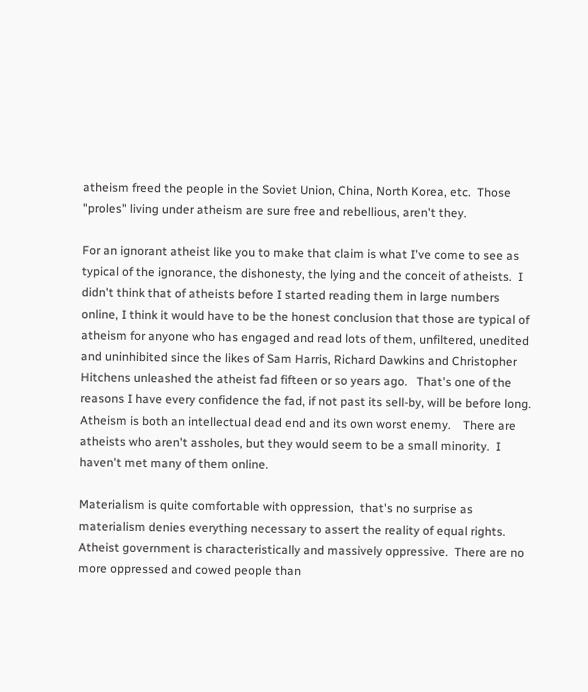atheism freed the people in the Soviet Union, China, North Korea, etc.  Those "proles" living under atheism are sure free and rebellious, aren't they.

For an ignorant atheist like you to make that claim is what I've come to see as typical of the ignorance, the dishonesty, the lying and the conceit of atheists.  I didn't think that of atheists before I started reading them in large numbers online, I think it would have to be the honest conclusion that those are typical of atheism for anyone who has engaged and read lots of them, unfiltered, unedited and uninhibited since the likes of Sam Harris, Richard Dawkins and Christopher Hitchens unleashed the atheist fad fifteen or so years ago.   That's one of the reasons I have every confidence the fad, if not past its sell-by, will be before long.  Atheism is both an intellectual dead end and its own worst enemy.    There are atheists who aren't assholes, but they would seem to be a small minority.  I haven't met many of them online.

Materialism is quite comfortable with oppression,  that's no surprise as materialism denies everything necessary to assert the reality of equal rights.  Atheist government is characteristically and massively oppressive.  There are no more oppressed and cowed people than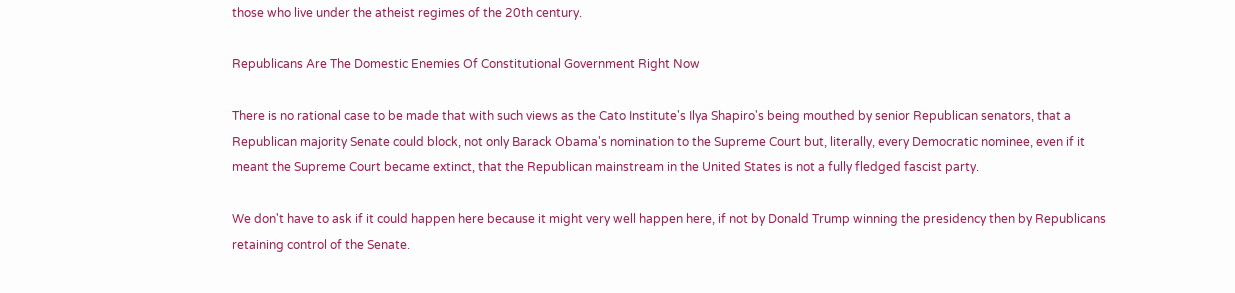those who live under the atheist regimes of the 20th century.

Republicans Are The Domestic Enemies Of Constitutional Government Right Now

There is no rational case to be made that with such views as the Cato Institute's Ilya Shapiro's being mouthed by senior Republican senators, that a Republican majority Senate could block, not only Barack Obama's nomination to the Supreme Court but, literally, every Democratic nominee, even if it meant the Supreme Court became extinct, that the Republican mainstream in the United States is not a fully fledged fascist party.

We don't have to ask if it could happen here because it might very well happen here, if not by Donald Trump winning the presidency then by Republicans retaining control of the Senate.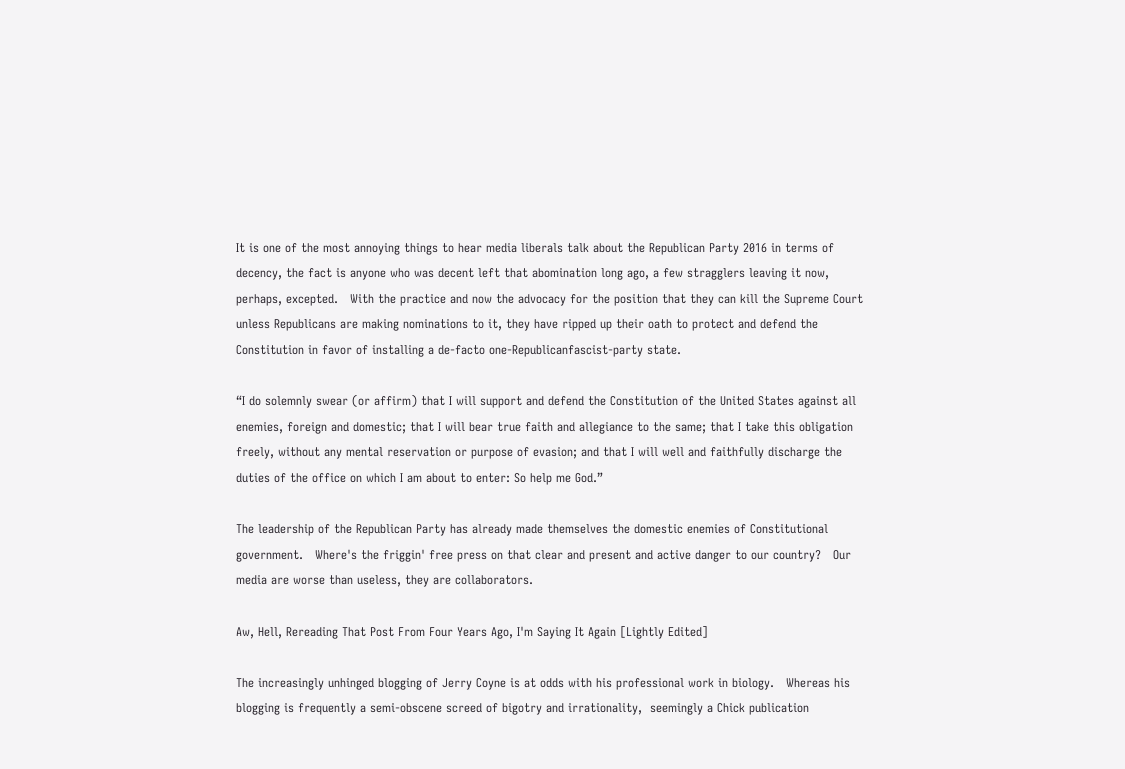It is one of the most annoying things to hear media liberals talk about the Republican Party 2016 in terms of decency, the fact is anyone who was decent left that abomination long ago, a few stragglers leaving it now, perhaps, excepted.   With the practice and now the advocacy for the position that they can kill the Supreme Court unless Republicans are making nominations to it, they have ripped up their oath to protect and defend the Constitution in favor of installing a de-facto one-Republicanfascist-party state.

“I do solemnly swear (or affirm) that I will support and defend the Constitution of the United States against all enemies, foreign and domestic; that I will bear true faith and allegiance to the same; that I take this obligation freely, without any mental reservation or purpose of evasion; and that I will well and faithfully discharge the duties of the office on which I am about to enter: So help me God.”

The leadership of the Republican Party has already made themselves the domestic enemies of Constitutional government.   Where's the friggin' free press on that clear and present and active danger to our country?   Our media are worse than useless, they are collaborators.

Aw, Hell, Rereading That Post From Four Years Ago, I'm Saying It Again [Lightly Edited]

The increasingly unhinged blogging of Jerry Coyne is at odds with his professional work in biology.   Whereas his blogging is frequently a semi-obscene screed of bigotry and irrationality,  seemingly a Chick publication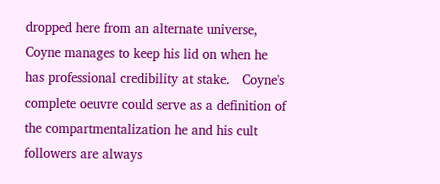dropped here from an alternate universe,  Coyne manages to keep his lid on when he has professional credibility at stake.   Coyne's complete oeuvre could serve as a definition of the compartmentalization he and his cult followers are always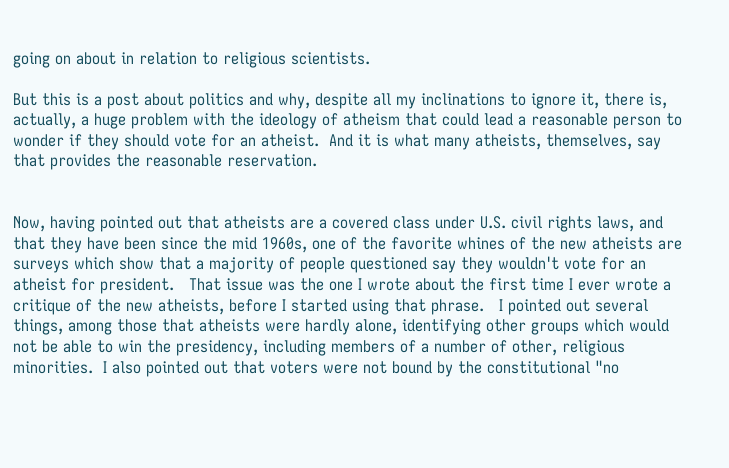going on about in relation to religious scientists.

But this is a post about politics and why, despite all my inclinations to ignore it, there is, actually, a huge problem with the ideology of atheism that could lead a reasonable person to wonder if they should vote for an atheist.  And it is what many atheists, themselves, say that provides the reasonable reservation.


Now, having pointed out that atheists are a covered class under U.S. civil rights laws, and that they have been since the mid 1960s, one of the favorite whines of the new atheists are surveys which show that a majority of people questioned say they wouldn't vote for an atheist for president.   That issue was the one I wrote about the first time I ever wrote a critique of the new atheists, before I started using that phrase.   I pointed out several things, among those that atheists were hardly alone, identifying other groups which would not be able to win the presidency, including members of a number of other, religious minorities.  I also pointed out that voters were not bound by the constitutional "no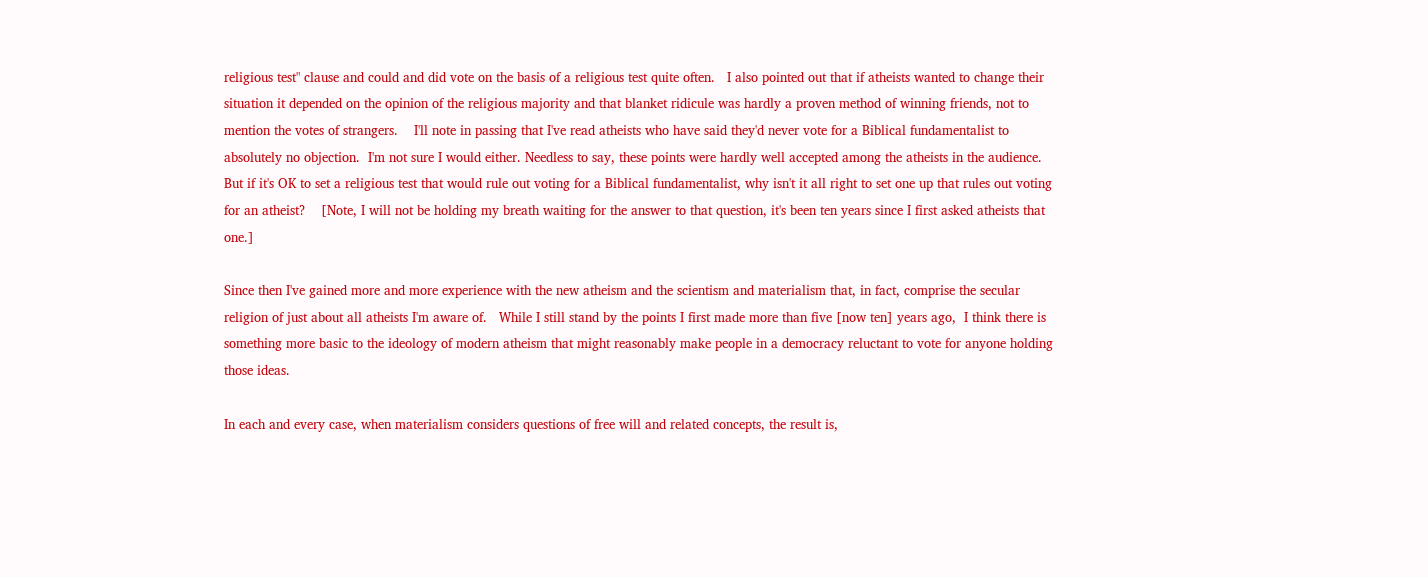religious test" clause and could and did vote on the basis of a religious test quite often.   I also pointed out that if atheists wanted to change their situation it depended on the opinion of the religious majority and that blanket ridicule was hardly a proven method of winning friends, not to mention the votes of strangers.    I'll note in passing that I've read atheists who have said they'd never vote for a Biblical fundamentalist to absolutely no objection.  I'm not sure I would either. Needless to say, these points were hardly well accepted among the atheists in the audience.  But if it's OK to set a religious test that would rule out voting for a Biblical fundamentalist, why isn't it all right to set one up that rules out voting for an atheist?    [Note, I will not be holding my breath waiting for the answer to that question, it's been ten years since I first asked atheists that one.]

Since then I've gained more and more experience with the new atheism and the scientism and materialism that, in fact, comprise the secular religion of just about all atheists I'm aware of.   While I still stand by the points I first made more than five [now ten] years ago,  I think there is something more basic to the ideology of modern atheism that might reasonably make people in a democracy reluctant to vote for anyone holding those ideas.

In each and every case, when materialism considers questions of free will and related concepts, the result is,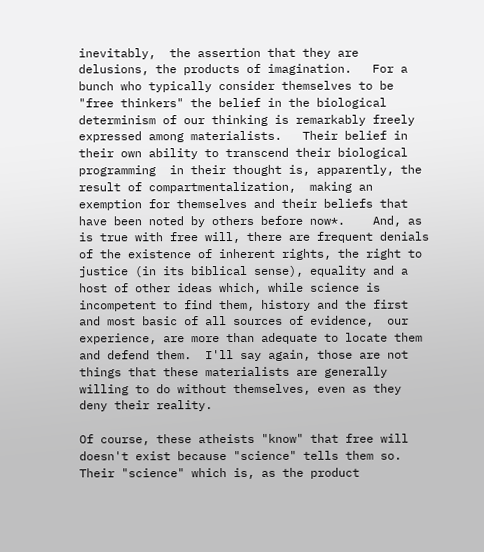inevitably,  the assertion that they are delusions, the products of imagination.   For a bunch who typically consider themselves to be "free thinkers" the belief in the biological determinism of our thinking is remarkably freely expressed among materialists.   Their belief in their own ability to transcend their biological programming  in their thought is, apparently, the result of compartmentalization,  making an exemption for themselves and their beliefs that have been noted by others before now*.    And, as is true with free will, there are frequent denials of the existence of inherent rights, the right to justice (in its biblical sense), equality and a host of other ideas which, while science is incompetent to find them, history and the first and most basic of all sources of evidence,  our experience, are more than adequate to locate them and defend them.  I'll say again, those are not things that these materialists are generally willing to do without themselves, even as they deny their reality.

Of course, these atheists "know" that free will doesn't exist because "science" tells them so.   Their "science" which is, as the product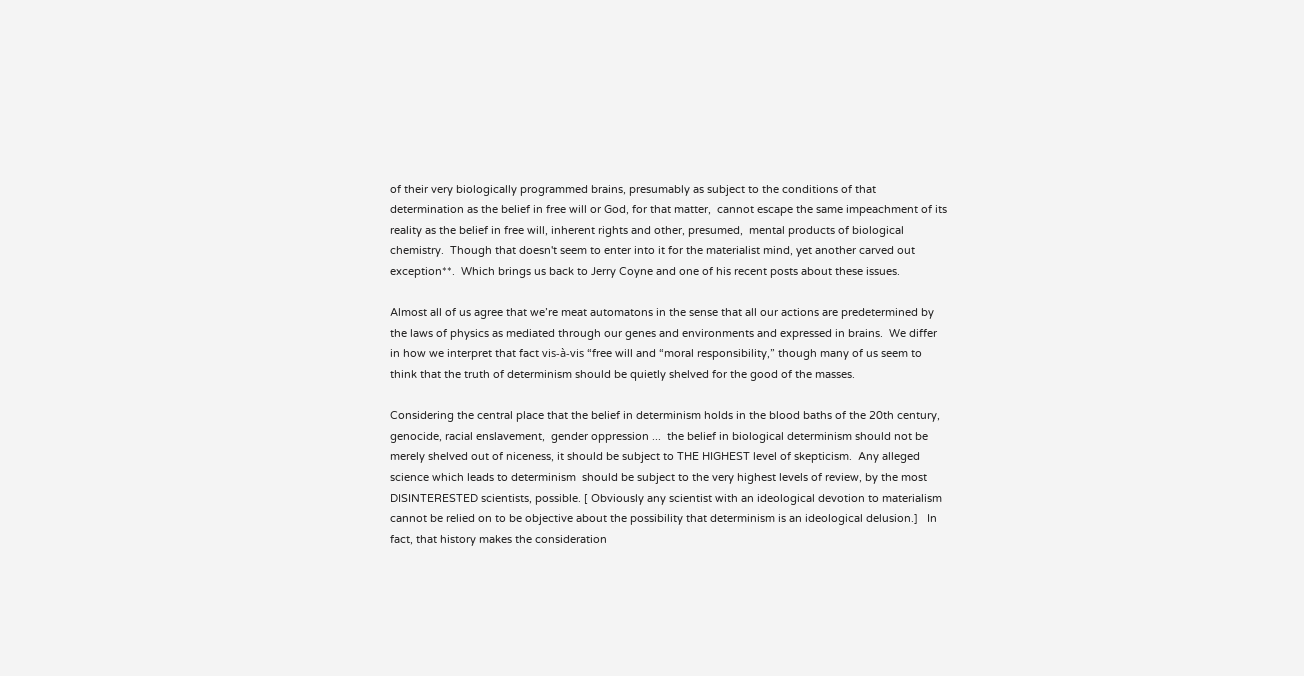of their very biologically programmed brains, presumably as subject to the conditions of that determination as the belief in free will or God, for that matter,  cannot escape the same impeachment of its reality as the belief in free will, inherent rights and other, presumed,  mental products of biological chemistry.  Though that doesn't seem to enter into it for the materialist mind, yet another carved out exception**.  Which brings us back to Jerry Coyne and one of his recent posts about these issues.

Almost all of us agree that we’re meat automatons in the sense that all our actions are predetermined by the laws of physics as mediated through our genes and environments and expressed in brains.  We differ in how we interpret that fact vis-à-vis “free will and “moral responsibility,” though many of us seem to think that the truth of determinism should be quietly shelved for the good of the masses.

Considering the central place that the belief in determinism holds in the blood baths of the 20th century,  genocide, racial enslavement,  gender oppression ...  the belief in biological determinism should not be merely shelved out of niceness, it should be subject to THE HIGHEST level of skepticism.  Any alleged science which leads to determinism  should be subject to the very highest levels of review, by the most DISINTERESTED scientists, possible. [ Obviously any scientist with an ideological devotion to materialism cannot be relied on to be objective about the possibility that determinism is an ideological delusion.]   In fact, that history makes the consideration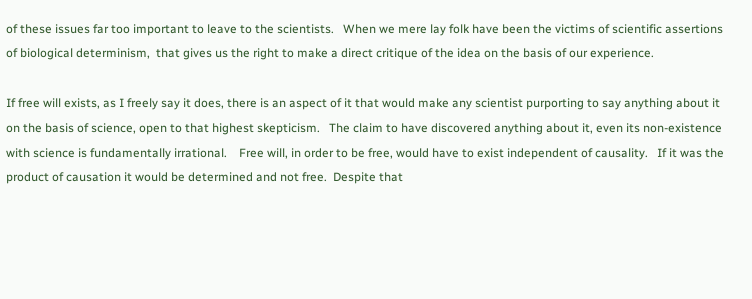of these issues far too important to leave to the scientists.   When we mere lay folk have been the victims of scientific assertions of biological determinism,  that gives us the right to make a direct critique of the idea on the basis of our experience.

If free will exists, as I freely say it does, there is an aspect of it that would make any scientist purporting to say anything about it on the basis of science, open to that highest skepticism.   The claim to have discovered anything about it, even its non-existence with science is fundamentally irrational.    Free will, in order to be free, would have to exist independent of causality.   If it was the product of causation it would be determined and not free.  Despite that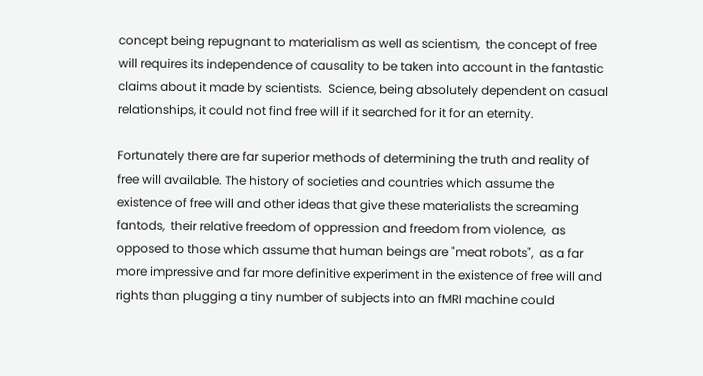concept being repugnant to materialism as well as scientism,  the concept of free will requires its independence of causality to be taken into account in the fantastic claims about it made by scientists.  Science, being absolutely dependent on casual relationships, it could not find free will if it searched for it for an eternity.

Fortunately there are far superior methods of determining the truth and reality of free will available. The history of societies and countries which assume the existence of free will and other ideas that give these materialists the screaming fantods,  their relative freedom of oppression and freedom from violence,  as opposed to those which assume that human beings are "meat robots",  as a far more impressive and far more definitive experiment in the existence of free will and rights than plugging a tiny number of subjects into an fMRI machine could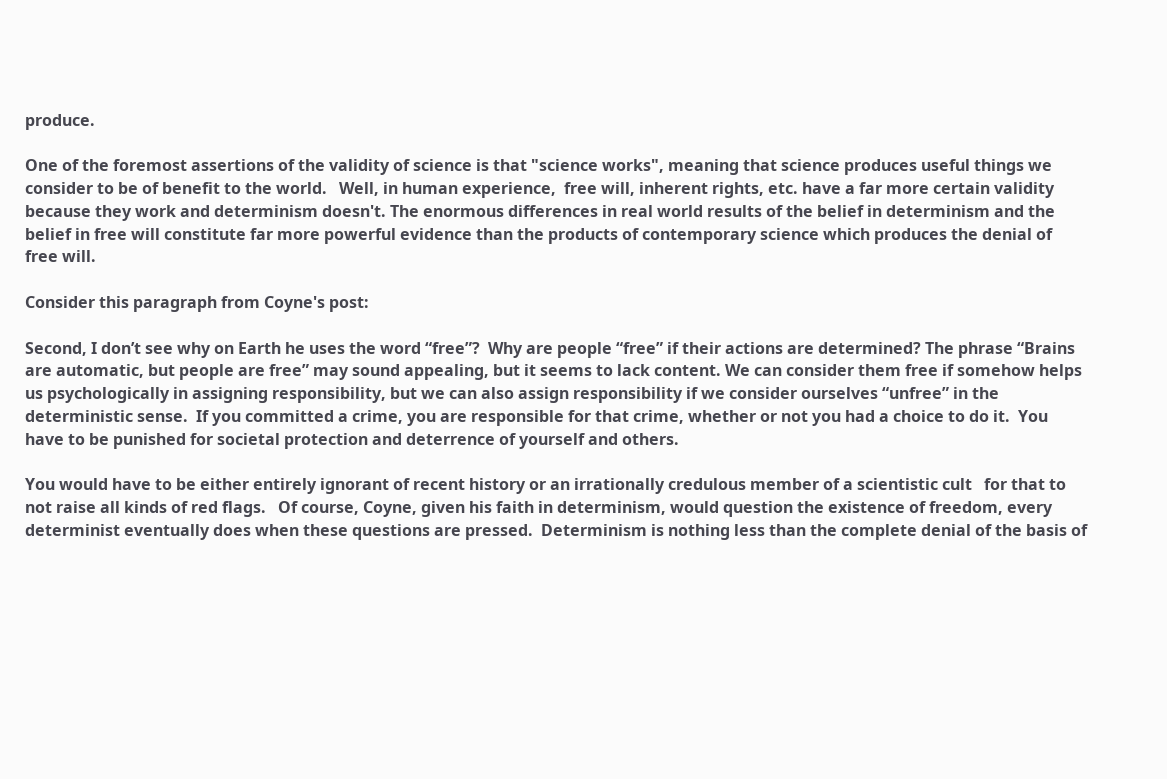produce.

One of the foremost assertions of the validity of science is that "science works", meaning that science produces useful things we consider to be of benefit to the world.   Well, in human experience,  free will, inherent rights, etc. have a far more certain validity because they work and determinism doesn't. The enormous differences in real world results of the belief in determinism and the belief in free will constitute far more powerful evidence than the products of contemporary science which produces the denial of free will.

Consider this paragraph from Coyne's post:

Second, I don’t see why on Earth he uses the word “free”?  Why are people “free” if their actions are determined? The phrase “Brains are automatic, but people are free” may sound appealing, but it seems to lack content. We can consider them free if somehow helps us psychologically in assigning responsibility, but we can also assign responsibility if we consider ourselves “unfree” in the deterministic sense.  If you committed a crime, you are responsible for that crime, whether or not you had a choice to do it.  You have to be punished for societal protection and deterrence of yourself and others.

You would have to be either entirely ignorant of recent history or an irrationally credulous member of a scientistic cult   for that to not raise all kinds of red flags.   Of course, Coyne, given his faith in determinism, would question the existence of freedom, every determinist eventually does when these questions are pressed.  Determinism is nothing less than the complete denial of the basis of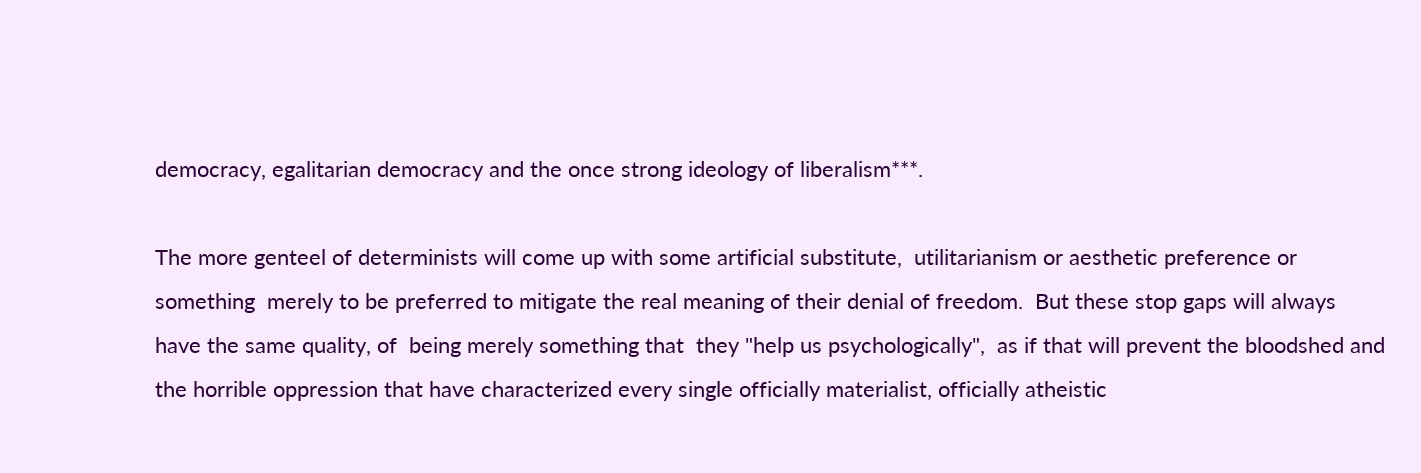democracy, egalitarian democracy and the once strong ideology of liberalism***.

The more genteel of determinists will come up with some artificial substitute,  utilitarianism or aesthetic preference or something  merely to be preferred to mitigate the real meaning of their denial of freedom.  But these stop gaps will always have the same quality, of  being merely something that  they "help us psychologically",  as if that will prevent the bloodshed and  the horrible oppression that have characterized every single officially materialist, officially atheistic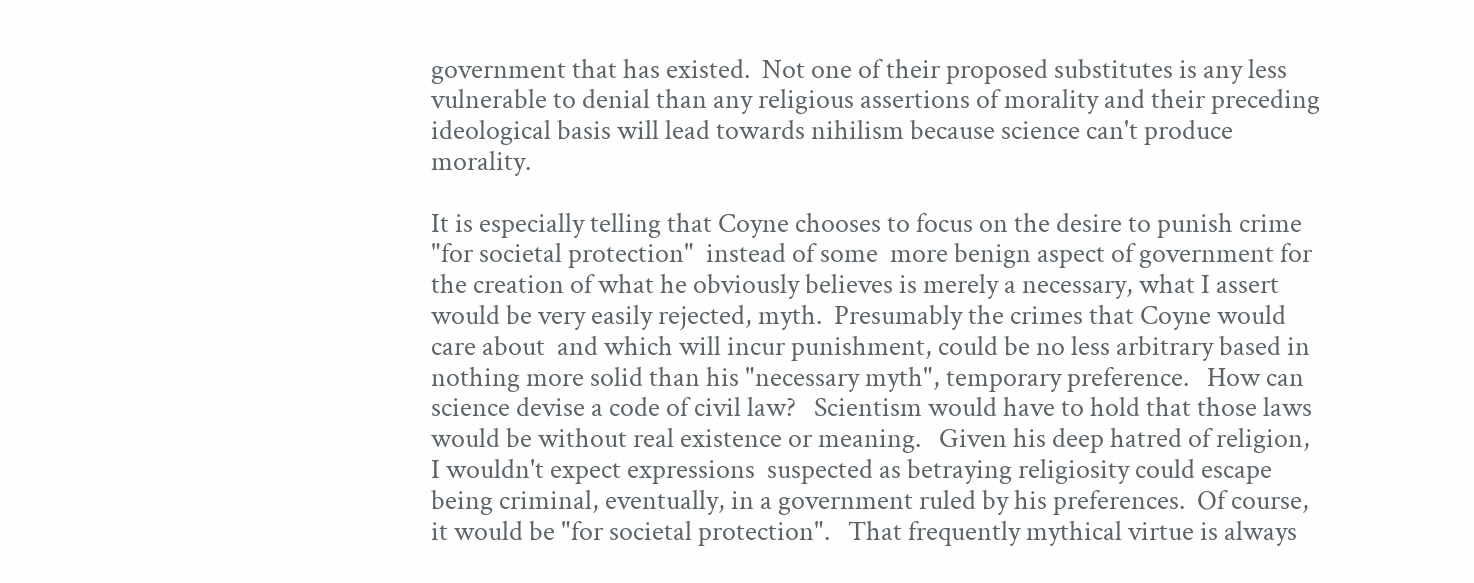government that has existed.  Not one of their proposed substitutes is any less vulnerable to denial than any religious assertions of morality and their preceding ideological basis will lead towards nihilism because science can't produce morality.

It is especially telling that Coyne chooses to focus on the desire to punish crime "for societal protection"  instead of some  more benign aspect of government for the creation of what he obviously believes is merely a necessary, what I assert would be very easily rejected, myth.  Presumably the crimes that Coyne would care about  and which will incur punishment, could be no less arbitrary based in nothing more solid than his "necessary myth", temporary preference.   How can science devise a code of civil law?   Scientism would have to hold that those laws would be without real existence or meaning.   Given his deep hatred of religion, I wouldn't expect expressions  suspected as betraying religiosity could escape being criminal, eventually, in a government ruled by his preferences.  Of course, it would be "for societal protection".   That frequently mythical virtue is always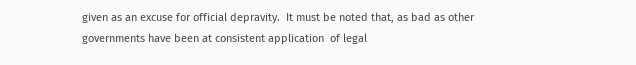given as an excuse for official depravity.  It must be noted that, as bad as other governments have been at consistent application  of legal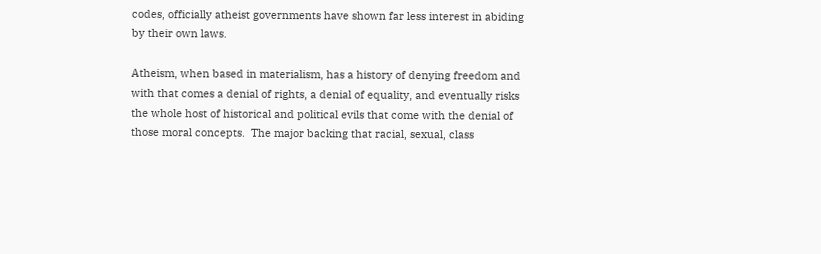codes, officially atheist governments have shown far less interest in abiding by their own laws.

Atheism, when based in materialism, has a history of denying freedom and with that comes a denial of rights, a denial of equality, and eventually risks the whole host of historical and political evils that come with the denial of those moral concepts.  The major backing that racial, sexual, class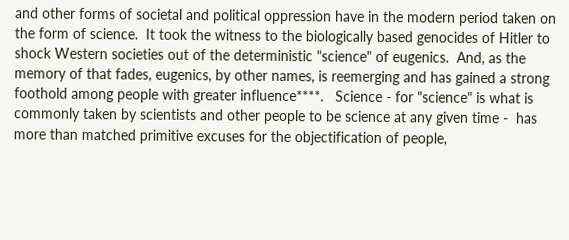and other forms of societal and political oppression have in the modern period taken on the form of science.  It took the witness to the biologically based genocides of Hitler to shock Western societies out of the deterministic "science" of eugenics.  And, as the memory of that fades, eugenics, by other names, is reemerging and has gained a strong foothold among people with greater influence****.   Science - for "science" is what is commonly taken by scientists and other people to be science at any given time -  has more than matched primitive excuses for the objectification of people,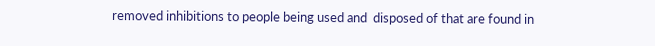removed inhibitions to people being used and  disposed of that are found in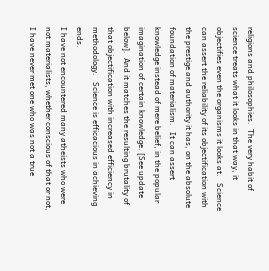religions and philosophies.  The very habit of science treats what it looks in that way, it objectifies even the organisms it looks at.   Science can assert the reliability of its objectification with the prestige and authority it has, on the absolute foundation of materialism.   It can assert knowledge instead of mere belief, in the popular imagination of certain knowledge. [See update below].  And it matches the resulting brutality of that objectification with increased efficiency in methodology.   Science is efficacious in achieving ends.
I have not encountered many atheists who were not materialists, whether conscious of that or not,  I have never met one who was not a true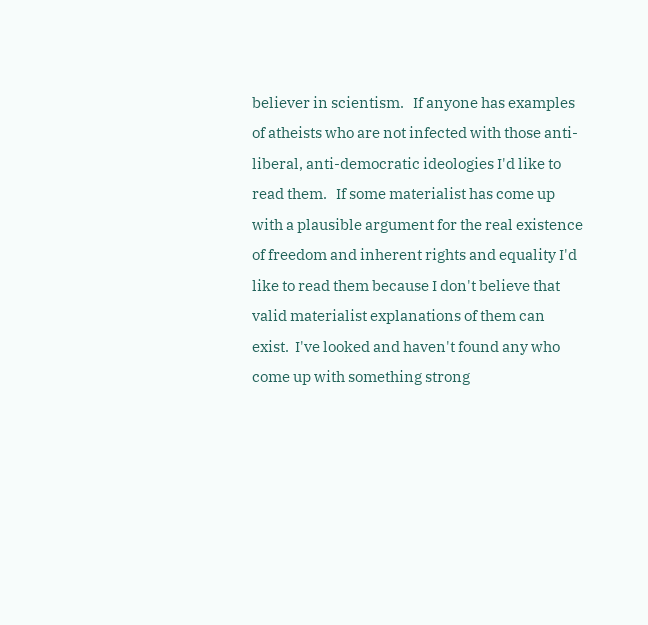believer in scientism.   If anyone has examples of atheists who are not infected with those anti-liberal, anti-democratic ideologies I'd like to read them.   If some materialist has come up with a plausible argument for the real existence of freedom and inherent rights and equality I'd like to read them because I don't believe that valid materialist explanations of them can exist.  I've looked and haven't found any who come up with something strong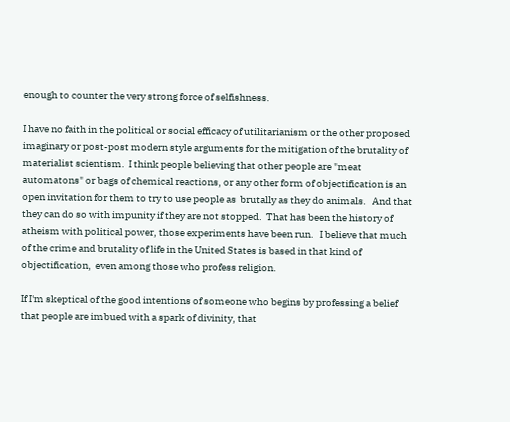enough to counter the very strong force of selfishness.

I have no faith in the political or social efficacy of utilitarianism or the other proposed imaginary or post-post modern style arguments for the mitigation of the brutality of materialist scientism.  I think people believing that other people are "meat automatons" or bags of chemical reactions, or any other form of objectification is an open invitation for them to try to use people as  brutally as they do animals.   And that they can do so with impunity if they are not stopped.  That has been the history of atheism with political power, those experiments have been run.   I believe that much of the crime and brutality of life in the United States is based in that kind of objectification,  even among those who profess religion.

If I'm skeptical of the good intentions of someone who begins by professing a belief that people are imbued with a spark of divinity, that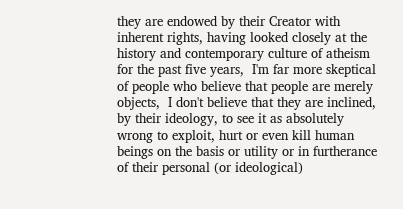they are endowed by their Creator with inherent rights, having looked closely at the history and contemporary culture of atheism for the past five years,  I'm far more skeptical of people who believe that people are merely objects,  I don't believe that they are inclined, by their ideology, to see it as absolutely wrong to exploit, hurt or even kill human beings on the basis or utility or in furtherance of their personal (or ideological)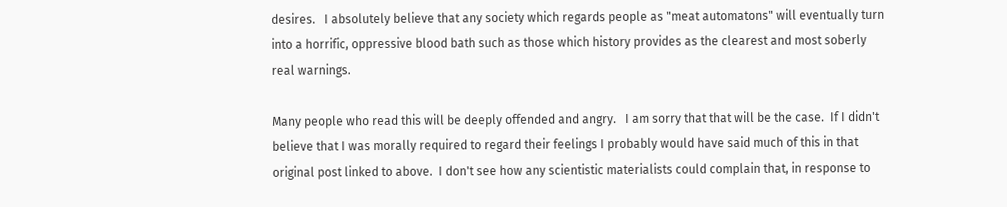desires.   I absolutely believe that any society which regards people as "meat automatons" will eventually turn into a horrific, oppressive blood bath such as those which history provides as the clearest and most soberly real warnings.

Many people who read this will be deeply offended and angry.   I am sorry that that will be the case.  If I didn't believe that I was morally required to regard their feelings I probably would have said much of this in that original post linked to above.  I don't see how any scientistic materialists could complain that, in response to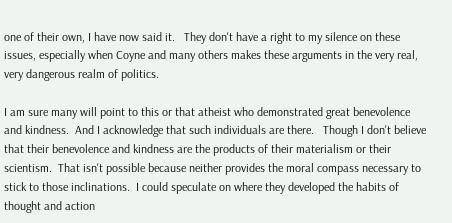one of their own, I have now said it.   They don't have a right to my silence on these issues, especially when Coyne and many others makes these arguments in the very real, very dangerous realm of politics.

I am sure many will point to this or that atheist who demonstrated great benevolence and kindness.  And I acknowledge that such individuals are there.   Though I don't believe that their benevolence and kindness are the products of their materialism or their scientism.  That isn't possible because neither provides the moral compass necessary to stick to those inclinations.  I could speculate on where they developed the habits of thought and action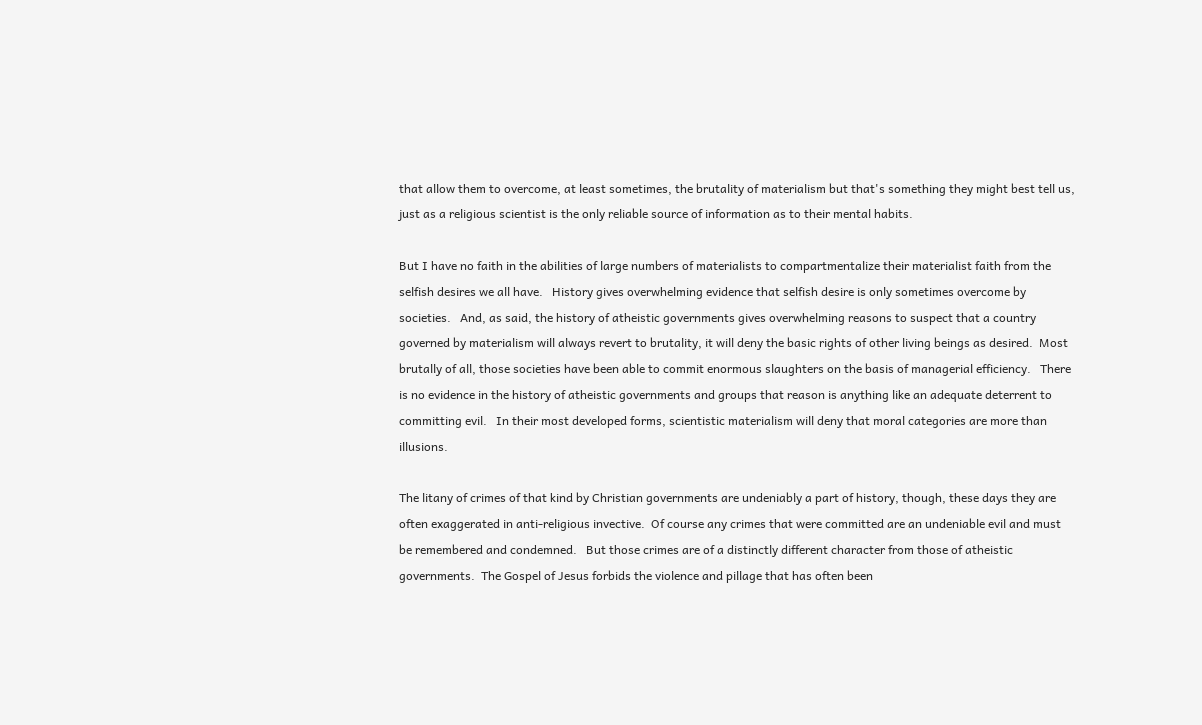that allow them to overcome, at least sometimes, the brutality of materialism but that's something they might best tell us, just as a religious scientist is the only reliable source of information as to their mental habits.

But I have no faith in the abilities of large numbers of materialists to compartmentalize their materialist faith from the selfish desires we all have.   History gives overwhelming evidence that selfish desire is only sometimes overcome by societies.   And, as said, the history of atheistic governments gives overwhelming reasons to suspect that a country governed by materialism will always revert to brutality, it will deny the basic rights of other living beings as desired.  Most brutally of all, those societies have been able to commit enormous slaughters on the basis of managerial efficiency.   There is no evidence in the history of atheistic governments and groups that reason is anything like an adequate deterrent to committing evil.   In their most developed forms, scientistic materialism will deny that moral categories are more than illusions.

The litany of crimes of that kind by Christian governments are undeniably a part of history, though, these days they are often exaggerated in anti-religious invective.  Of course any crimes that were committed are an undeniable evil and must be remembered and condemned.   But those crimes are of a distinctly different character from those of atheistic governments.  The Gospel of Jesus forbids the violence and pillage that has often been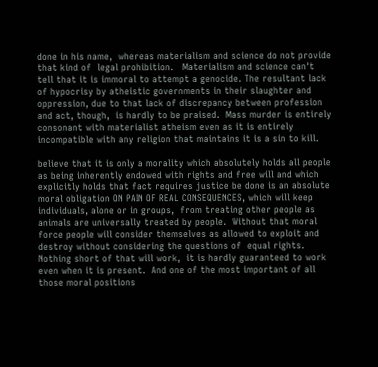done in his name,  whereas materialism and science do not provide that kind of  legal prohibition.   Materialism and science can't tell that it is immoral to attempt a genocide. The resultant lack of hypocrisy by atheistic governments in their slaughter and oppression, due to that lack of discrepancy between profession and act, though,  is hardly to be praised.  Mass murder is entirely consonant with materialist atheism even as it is entirely incompatible with any religion that maintains it is a sin to kill.

believe that it is only a morality which absolutely holds all people as being inherently endowed with rights and free will and which explicitly holds that fact requires justice be done is an absolute moral obligation ON PAIN OF REAL CONSEQUENCES, which will keep individuals, alone or in groups,  from treating other people as animals are universally treated by people.  Without that moral force people will consider themselves as allowed to exploit and destroy without considering the questions of  equal rights.   Nothing short of that will work,  it is hardly guaranteed to work even when it is present.  And one of the most important of all those moral positions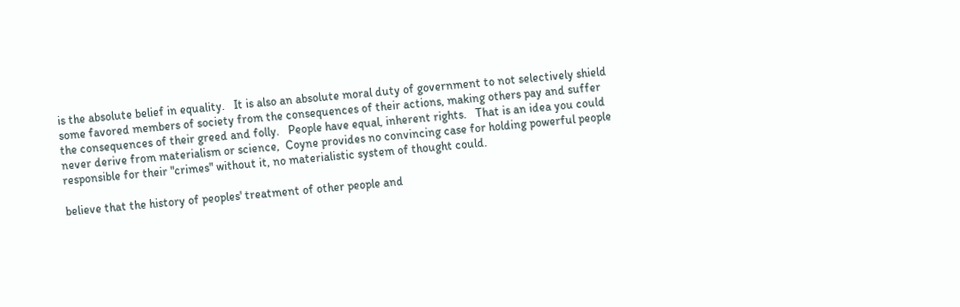is the absolute belief in equality.   It is also an absolute moral duty of government to not selectively shield some favored members of society from the consequences of their actions, making others pay and suffer the consequences of their greed and folly.   People have equal, inherent rights.   That is an idea you could never derive from materialism or science,  Coyne provides no convincing case for holding powerful people responsible for their "crimes" without it, no materialistic system of thought could.

believe that the history of peoples' treatment of other people and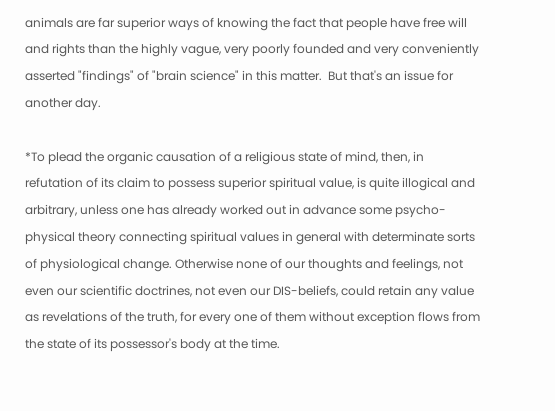animals are far superior ways of knowing the fact that people have free will and rights than the highly vague, very poorly founded and very conveniently asserted "findings" of "brain science" in this matter.  But that's an issue for another day.

*To plead the organic causation of a religious state of mind, then, in refutation of its claim to possess superior spiritual value, is quite illogical and arbitrary, unless one has already worked out in advance some psycho-physical theory connecting spiritual values in general with determinate sorts of physiological change. Otherwise none of our thoughts and feelings, not even our scientific doctrines, not even our DIS-beliefs, could retain any value as revelations of the truth, for every one of them without exception flows from the state of its possessor's body at the time.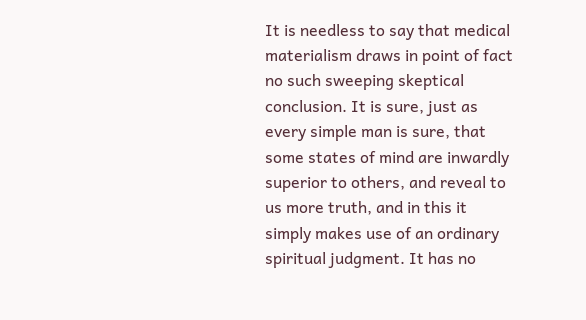It is needless to say that medical materialism draws in point of fact no such sweeping skeptical conclusion. It is sure, just as every simple man is sure, that some states of mind are inwardly superior to others, and reveal to us more truth, and in this it simply makes use of an ordinary spiritual judgment. It has no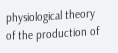physiological theory of the production of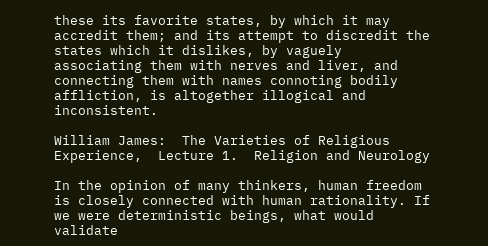these its favorite states, by which it may accredit them; and its attempt to discredit the states which it dislikes, by vaguely associating them with nerves and liver, and connecting them with names connoting bodily affliction, is altogether illogical and inconsistent.

William James:  The Varieties of Religious Experience,  Lecture 1.  Religion and Neurology

In the opinion of many thinkers, human freedom is closely connected with human rationality. If we were deterministic beings, what would validate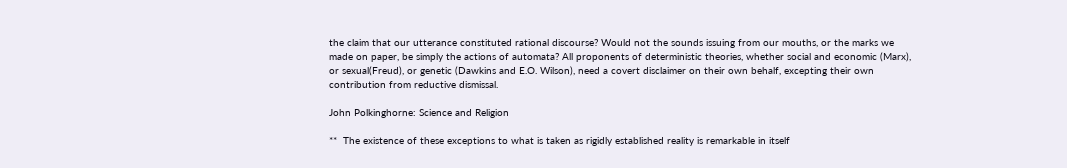the claim that our utterance constituted rational discourse? Would not the sounds issuing from our mouths, or the marks we made on paper, be simply the actions of automata? All proponents of deterministic theories, whether social and economic (Marx), or sexual(Freud), or genetic (Dawkins and E.O. Wilson), need a covert disclaimer on their own behalf, excepting their own contribution from reductive dismissal.

John Polkinghorne: Science and Religion

**  The existence of these exceptions to what is taken as rigidly established reality is remarkable in itself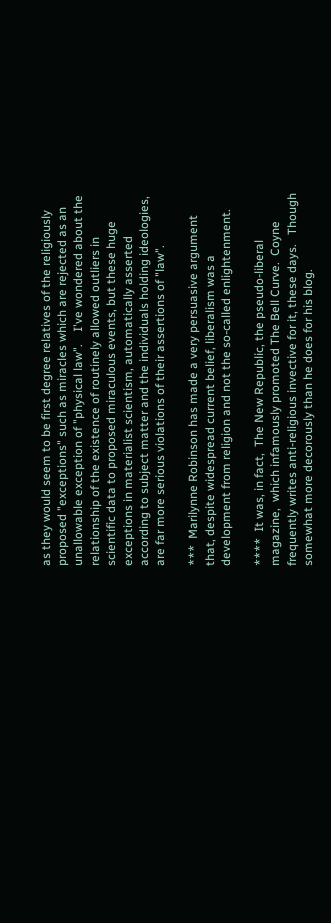as they would seem to be first degree relatives of the religiously proposed "exceptions" such as miracles which are rejected as an unallowable exception of "physical law".    I've wondered about the relationship of the existence of routinely allowed outliers in scientific data to proposed miraculous events, but these huge exceptions in materialist scientism, automatically asserted according to subject matter and the individuals holding ideologies,  are far more serious violations of their assertions of "law".

***  Marilynne Robinson has made a very persuasive argument that, despite widespread current belief, liberalism was a development from religion and not the so-called enlightenment.

****  It was, in fact,  The New Republic, the pseudo-liberal magazine,  which infamously promoted The Bell Curve.  Coyne frequently writes anti-religious invective for it, these days.   Though somewhat more decorously than he does for his blog.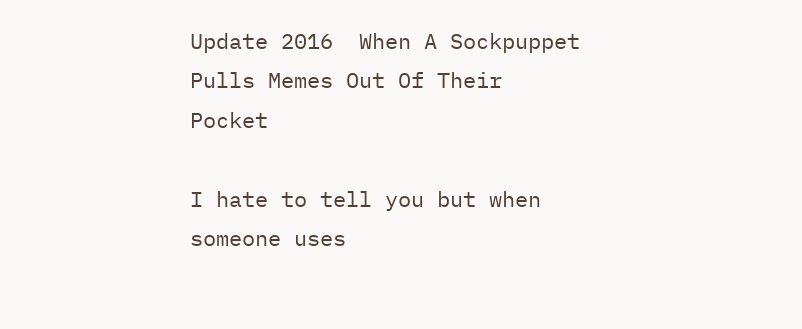Update 2016  When A Sockpuppet Pulls Memes Out Of Their Pocket

I hate to tell you but when someone uses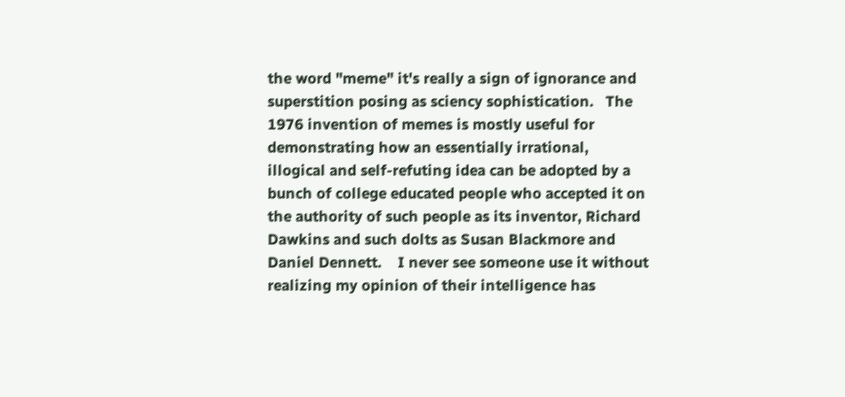the word "meme" it's really a sign of ignorance and superstition posing as sciency sophistication.   The 1976 invention of memes is mostly useful for demonstrating how an essentially irrational, illogical and self-refuting idea can be adopted by a bunch of college educated people who accepted it on the authority of such people as its inventor, Richard Dawkins and such dolts as Susan Blackmore and Daniel Dennett.    I never see someone use it without realizing my opinion of their intelligence has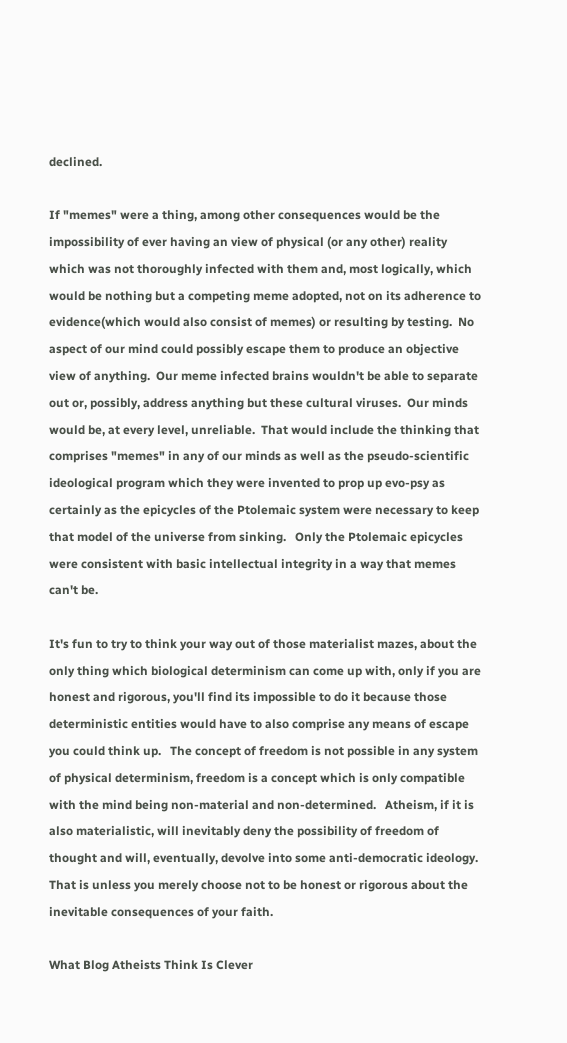declined.

If "memes" were a thing, among other consequences would be the impossibility of ever having an view of physical (or any other) reality which was not thoroughly infected with them and, most logically, which would be nothing but a competing meme adopted, not on its adherence to evidence(which would also consist of memes) or resulting by testing.  No aspect of our mind could possibly escape them to produce an objective view of anything.  Our meme infected brains wouldn't be able to separate out or, possibly, address anything but these cultural viruses.  Our minds would be, at every level, unreliable.  That would include the thinking that comprises "memes" in any of our minds as well as the pseudo-scientific ideological program which they were invented to prop up evo-psy as certainly as the epicycles of the Ptolemaic system were necessary to keep that model of the universe from sinking.   Only the Ptolemaic epicycles were consistent with basic intellectual integrity in a way that memes can't be.

It's fun to try to think your way out of those materialist mazes, about the only thing which biological determinism can come up with, only if you are honest and rigorous, you'll find its impossible to do it because those deterministic entities would have to also comprise any means of escape you could think up.   The concept of freedom is not possible in any system of physical determinism, freedom is a concept which is only compatible with the mind being non-material and non-determined.   Atheism, if it is also materialistic, will inevitably deny the possibility of freedom of thought and will, eventually, devolve into some anti-democratic ideology.   That is unless you merely choose not to be honest or rigorous about the inevitable consequences of your faith.

What Blog Atheists Think Is Clever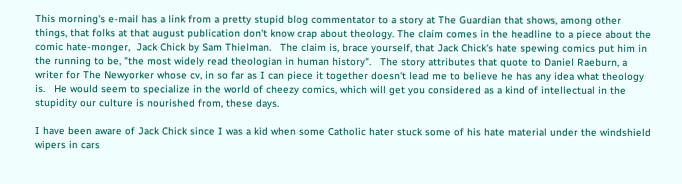This morning's e-mail has a link from a pretty stupid blog commentator to a story at The Guardian that shows, among other things, that folks at that august publication don't know crap about theology. The claim comes in the headline to a piece about the comic hate-monger,  Jack Chick by Sam Thielman.   The claim is, brace yourself, that Jack Chick's hate spewing comics put him in the running to be, "the most widely read theologian in human history".   The story attributes that quote to Daniel Raeburn, a writer for The Newyorker whose cv, in so far as I can piece it together doesn't lead me to believe he has any idea what theology is.   He would seem to specialize in the world of cheezy comics, which will get you considered as a kind of intellectual in the stupidity our culture is nourished from, these days.

I have been aware of Jack Chick since I was a kid when some Catholic hater stuck some of his hate material under the windshield wipers in cars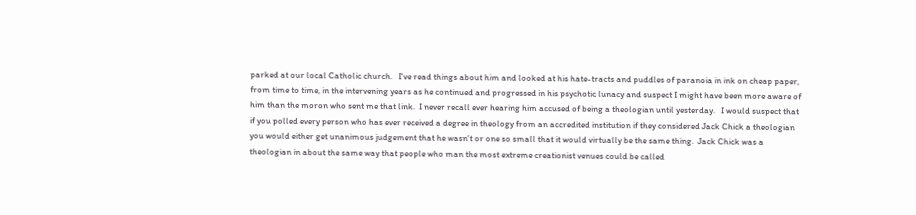parked at our local Catholic church.   I've read things about him and looked at his hate-tracts and puddles of paranoia in ink on cheap paper, from time to time, in the intervening years as he continued and progressed in his psychotic lunacy and suspect I might have been more aware of him than the moron who sent me that link.  I never recall ever hearing him accused of being a theologian until yesterday.   I would suspect that if you polled every person who has ever received a degree in theology from an accredited institution if they considered Jack Chick a theologian you would either get unanimous judgement that he wasn't or one so small that it would virtually be the same thing.  Jack Chick was a theologian in about the same way that people who man the most extreme creationist venues could be called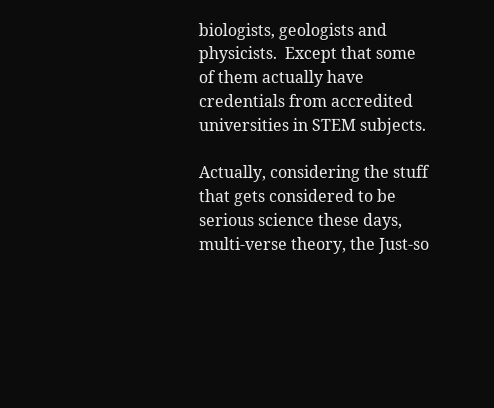biologists, geologists and physicists.  Except that some of them actually have credentials from accredited universities in STEM subjects.

Actually, considering the stuff that gets considered to be serious science these days, multi-verse theory, the Just-so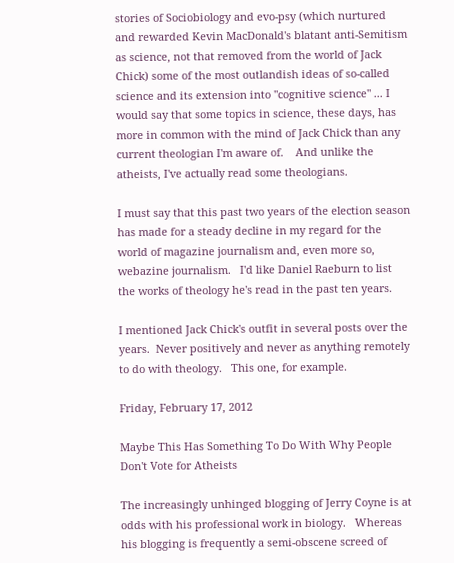stories of Sociobiology and evo-psy (which nurtured and rewarded Kevin MacDonald's blatant anti-Semitism as science, not that removed from the world of Jack Chick) some of the most outlandish ideas of so-called science and its extension into "cognitive science" ... I would say that some topics in science, these days, has more in common with the mind of Jack Chick than any current theologian I'm aware of.    And unlike the atheists, I've actually read some theologians.

I must say that this past two years of the election season has made for a steady decline in my regard for the world of magazine journalism and, even more so, webazine journalism.   I'd like Daniel Raeburn to list the works of theology he's read in the past ten years.

I mentioned Jack Chick's outfit in several posts over the years.  Never positively and never as anything remotely to do with theology.   This one, for example.

Friday, February 17, 2012

Maybe This Has Something To Do With Why People Don't Vote for Atheists

The increasingly unhinged blogging of Jerry Coyne is at odds with his professional work in biology.   Whereas his blogging is frequently a semi-obscene screed of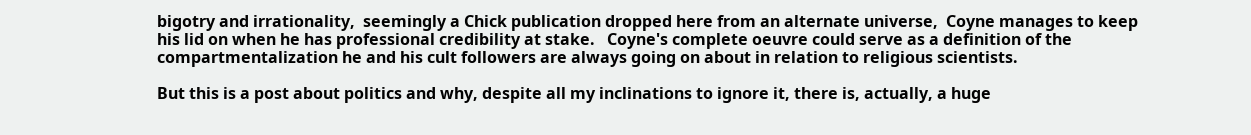bigotry and irrationality,  seemingly a Chick publication dropped here from an alternate universe,  Coyne manages to keep his lid on when he has professional credibility at stake.   Coyne's complete oeuvre could serve as a definition of the compartmentalization he and his cult followers are always going on about in relation to religious scientists.

But this is a post about politics and why, despite all my inclinations to ignore it, there is, actually, a huge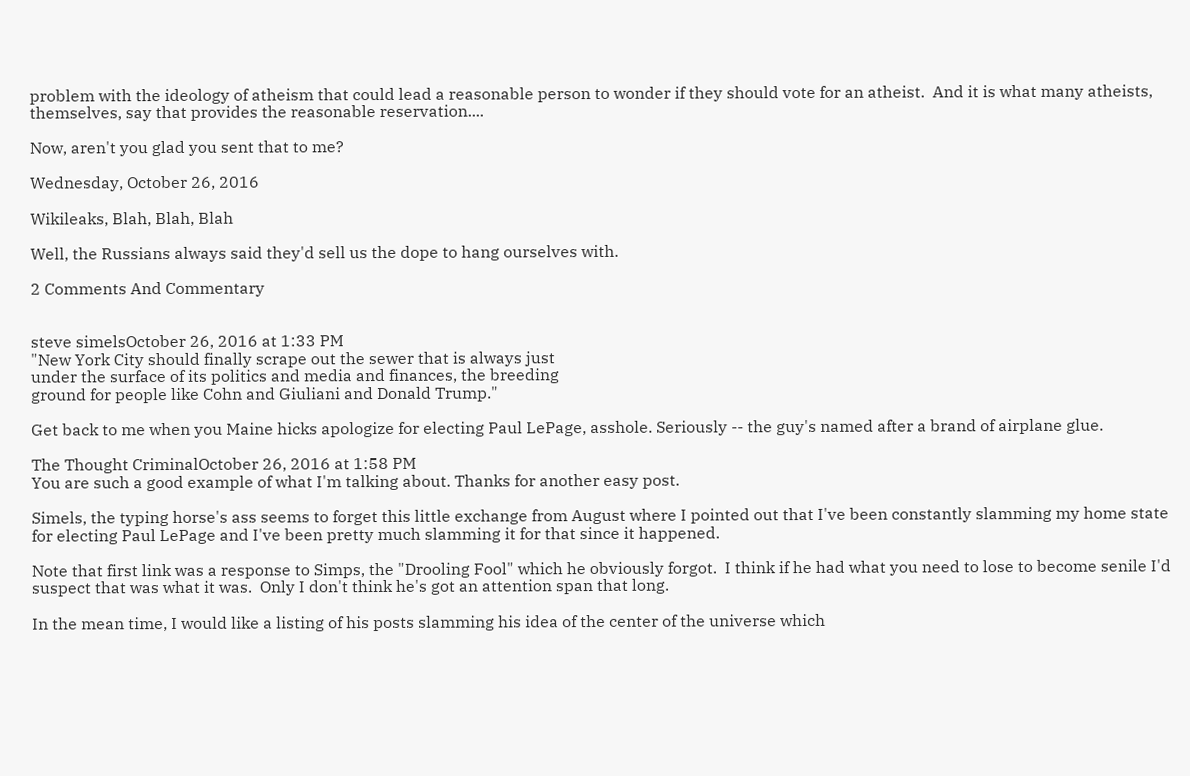problem with the ideology of atheism that could lead a reasonable person to wonder if they should vote for an atheist.  And it is what many atheists, themselves, say that provides the reasonable reservation....

Now, aren't you glad you sent that to me?

Wednesday, October 26, 2016

Wikileaks, Blah, Blah, Blah

Well, the Russians always said they'd sell us the dope to hang ourselves with.

2 Comments And Commentary


steve simelsOctober 26, 2016 at 1:33 PM
"New York City should finally scrape out the sewer that is always just
under the surface of its politics and media and finances, the breeding
ground for people like Cohn and Giuliani and Donald Trump."

Get back to me when you Maine hicks apologize for electing Paul LePage, asshole. Seriously -- the guy's named after a brand of airplane glue.

The Thought CriminalOctober 26, 2016 at 1:58 PM
You are such a good example of what I'm talking about. Thanks for another easy post.

Simels, the typing horse's ass seems to forget this little exchange from August where I pointed out that I've been constantly slamming my home state for electing Paul LePage and I've been pretty much slamming it for that since it happened.

Note that first link was a response to Simps, the "Drooling Fool" which he obviously forgot.  I think if he had what you need to lose to become senile I'd suspect that was what it was.  Only I don't think he's got an attention span that long.

In the mean time, I would like a listing of his posts slamming his idea of the center of the universe which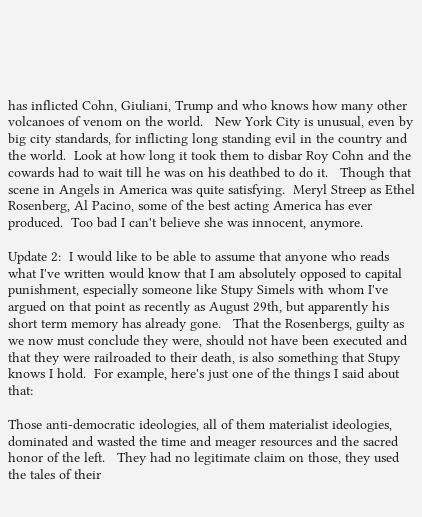has inflicted Cohn, Giuliani, Trump and who knows how many other volcanoes of venom on the world.   New York City is unusual, even by big city standards, for inflicting long standing evil in the country and the world.  Look at how long it took them to disbar Roy Cohn and the cowards had to wait till he was on his deathbed to do it.   Though that scene in Angels in America was quite satisfying.  Meryl Streep as Ethel Rosenberg, Al Pacino, some of the best acting America has ever produced.  Too bad I can't believe she was innocent, anymore.

Update 2:  I would like to be able to assume that anyone who reads what I've written would know that I am absolutely opposed to capital punishment, especially someone like Stupy Simels with whom I've argued on that point as recently as August 29th, but apparently his short term memory has already gone.   That the Rosenbergs, guilty as we now must conclude they were, should not have been executed and that they were railroaded to their death, is also something that Stupy knows I hold.  For example, here's just one of the things I said about that:

Those anti-democratic ideologies, all of them materialist ideologies, dominated and wasted the time and meager resources and the sacred honor of the left.   They had no legitimate claim on those, they used the tales of their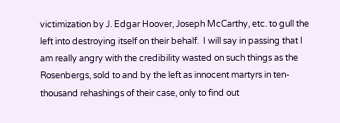victimization by J. Edgar Hoover, Joseph McCarthy, etc. to gull the left into destroying itself on their behalf.  I will say in passing that I am really angry with the credibility wasted on such things as the Rosenbergs, sold to and by the left as innocent martyrs in ten-thousand rehashings of their case, only to find out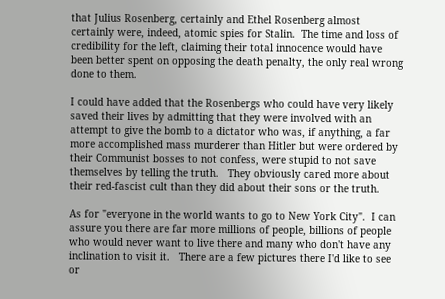that Julius Rosenberg, certainly and Ethel Rosenberg almost certainly were, indeed, atomic spies for Stalin.  The time and loss of credibility for the left, claiming their total innocence would have been better spent on opposing the death penalty, the only real wrong done to them.

I could have added that the Rosenbergs who could have very likely saved their lives by admitting that they were involved with an attempt to give the bomb to a dictator who was, if anything, a far more accomplished mass murderer than Hitler but were ordered by their Communist bosses to not confess, were stupid to not save themselves by telling the truth.   They obviously cared more about their red-fascist cult than they did about their sons or the truth.

As for "everyone in the world wants to go to New York City".  I can assure you there are far more millions of people, billions of people who would never want to live there and many who don't have any inclination to visit it.   There are a few pictures there I'd like to see or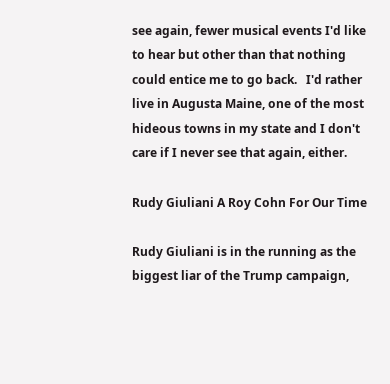see again, fewer musical events I'd like to hear but other than that nothing could entice me to go back.   I'd rather live in Augusta Maine, one of the most hideous towns in my state and I don't care if I never see that again, either.

Rudy Giuliani A Roy Cohn For Our Time

Rudy Giuliani is in the running as the biggest liar of the Trump campaign,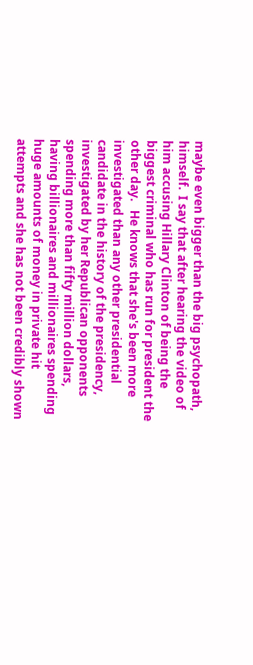maybe even bigger than the big psychopath, himself.  I say that after hearing the video of him accusing Hillary Clinton of being the biggest criminal who has run for president the other day.   He knows that she's been more investigated than any other presidential candidate in the history of the presidency, investigated by her Republican opponents spending more than fifty million dollars, having billionaires and millionaires spending huge amounts of money in private hit attempts and she has not been credibly shown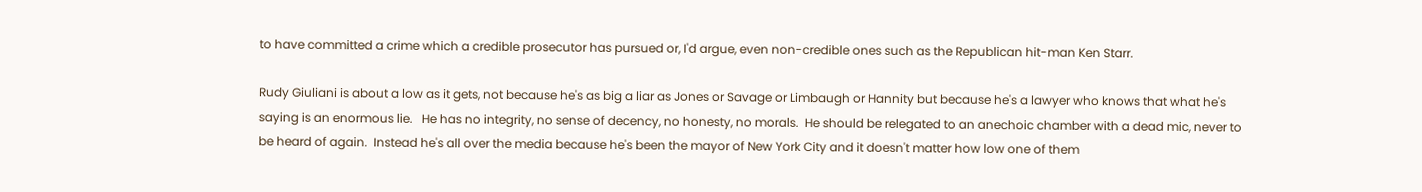to have committed a crime which a credible prosecutor has pursued or, I'd argue, even non-credible ones such as the Republican hit-man Ken Starr.

Rudy Giuliani is about a low as it gets, not because he's as big a liar as Jones or Savage or Limbaugh or Hannity but because he's a lawyer who knows that what he's saying is an enormous lie.   He has no integrity, no sense of decency, no honesty, no morals.  He should be relegated to an anechoic chamber with a dead mic, never to be heard of again.  Instead he's all over the media because he's been the mayor of New York City and it doesn't matter how low one of them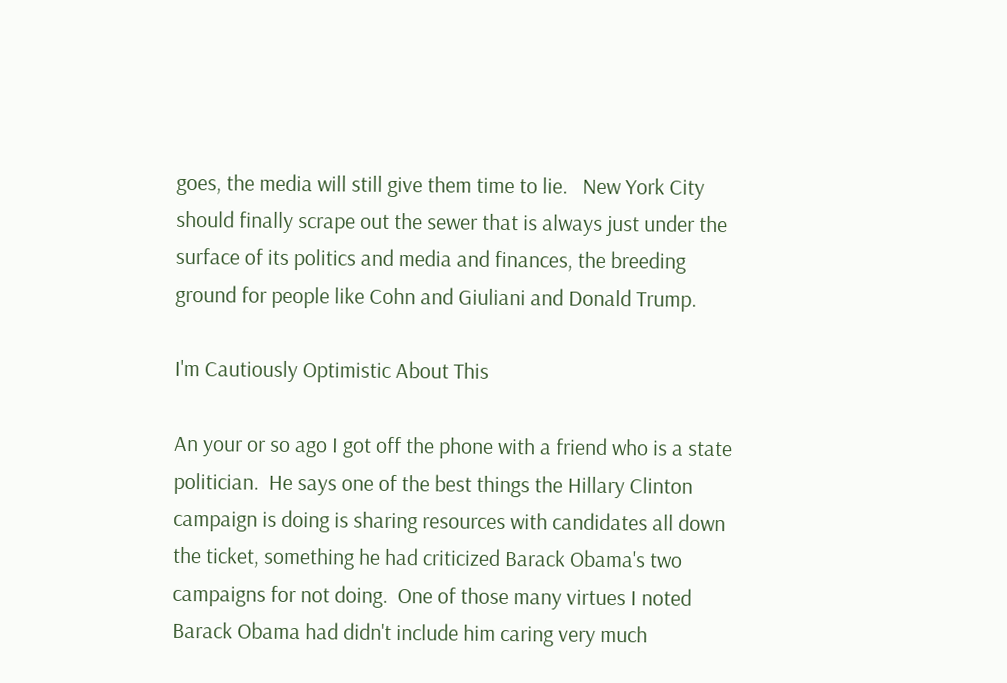goes, the media will still give them time to lie.   New York City should finally scrape out the sewer that is always just under the surface of its politics and media and finances, the breeding ground for people like Cohn and Giuliani and Donald Trump.

I'm Cautiously Optimistic About This

An your or so ago I got off the phone with a friend who is a state politician.  He says one of the best things the Hillary Clinton campaign is doing is sharing resources with candidates all down the ticket, something he had criticized Barack Obama's two campaigns for not doing.  One of those many virtues I noted Barack Obama had didn't include him caring very much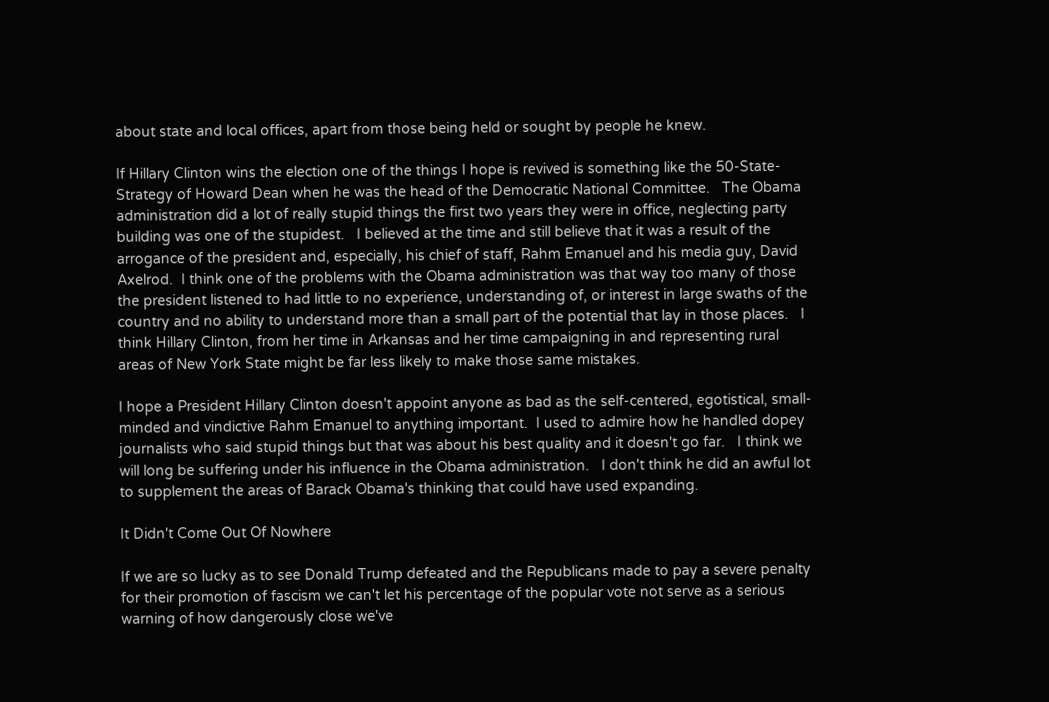about state and local offices, apart from those being held or sought by people he knew.

If Hillary Clinton wins the election one of the things I hope is revived is something like the 50-State-Strategy of Howard Dean when he was the head of the Democratic National Committee.   The Obama administration did a lot of really stupid things the first two years they were in office, neglecting party building was one of the stupidest.   I believed at the time and still believe that it was a result of the arrogance of the president and, especially, his chief of staff, Rahm Emanuel and his media guy, David Axelrod.  I think one of the problems with the Obama administration was that way too many of those the president listened to had little to no experience, understanding of, or interest in large swaths of the country and no ability to understand more than a small part of the potential that lay in those places.   I think Hillary Clinton, from her time in Arkansas and her time campaigning in and representing rural areas of New York State might be far less likely to make those same mistakes.

I hope a President Hillary Clinton doesn't appoint anyone as bad as the self-centered, egotistical, small-minded and vindictive Rahm Emanuel to anything important.  I used to admire how he handled dopey journalists who said stupid things but that was about his best quality and it doesn't go far.   I think we will long be suffering under his influence in the Obama administration.   I don't think he did an awful lot to supplement the areas of Barack Obama's thinking that could have used expanding.

It Didn't Come Out Of Nowhere

If we are so lucky as to see Donald Trump defeated and the Republicans made to pay a severe penalty for their promotion of fascism we can't let his percentage of the popular vote not serve as a serious warning of how dangerously close we've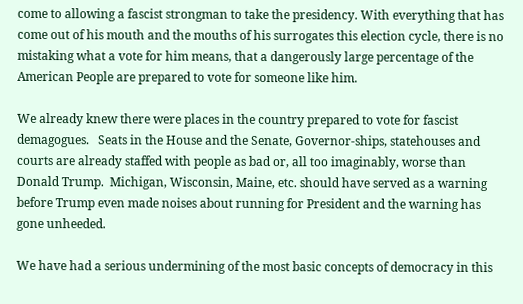come to allowing a fascist strongman to take the presidency. With everything that has come out of his mouth and the mouths of his surrogates this election cycle, there is no mistaking what a vote for him means, that a dangerously large percentage of the American People are prepared to vote for someone like him.

We already knew there were places in the country prepared to vote for fascist demagogues.   Seats in the House and the Senate, Governor-ships, statehouses and courts are already staffed with people as bad or, all too imaginably, worse than Donald Trump.  Michigan, Wisconsin, Maine, etc. should have served as a warning before Trump even made noises about running for President and the warning has gone unheeded.

We have had a serious undermining of the most basic concepts of democracy in this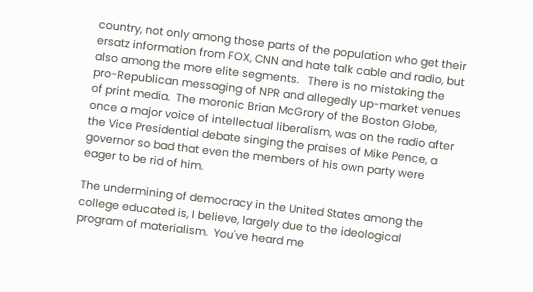country, not only among those parts of the population who get their ersatz information from FOX, CNN and hate talk cable and radio, but also among the more elite segments.   There is no mistaking the pro-Republican messaging of NPR and allegedly up-market venues of print media.  The moronic Brian McGrory of the Boston Globe, once a major voice of intellectual liberalism, was on the radio after the Vice Presidential debate singing the praises of Mike Pence, a governor so bad that even the members of his own party were eager to be rid of him.

The undermining of democracy in the United States among the college educated is, I believe, largely due to the ideological program of materialism.  You've heard me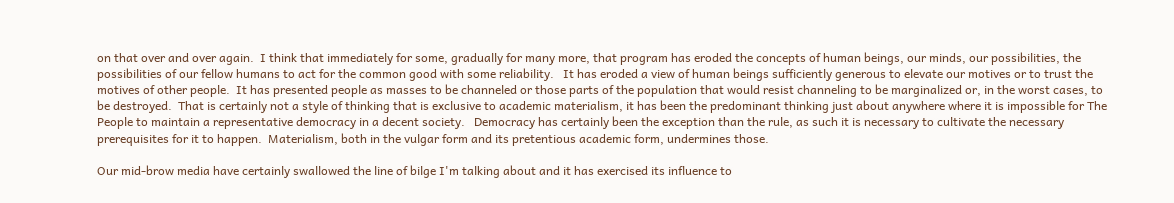on that over and over again.  I think that immediately for some, gradually for many more, that program has eroded the concepts of human beings, our minds, our possibilities, the possibilities of our fellow humans to act for the common good with some reliability.   It has eroded a view of human beings sufficiently generous to elevate our motives or to trust the motives of other people.  It has presented people as masses to be channeled or those parts of the population that would resist channeling to be marginalized or, in the worst cases, to be destroyed.  That is certainly not a style of thinking that is exclusive to academic materialism, it has been the predominant thinking just about anywhere where it is impossible for The People to maintain a representative democracy in a decent society.   Democracy has certainly been the exception than the rule, as such it is necessary to cultivate the necessary prerequisites for it to happen.  Materialism, both in the vulgar form and its pretentious academic form, undermines those.

Our mid-brow media have certainly swallowed the line of bilge I'm talking about and it has exercised its influence to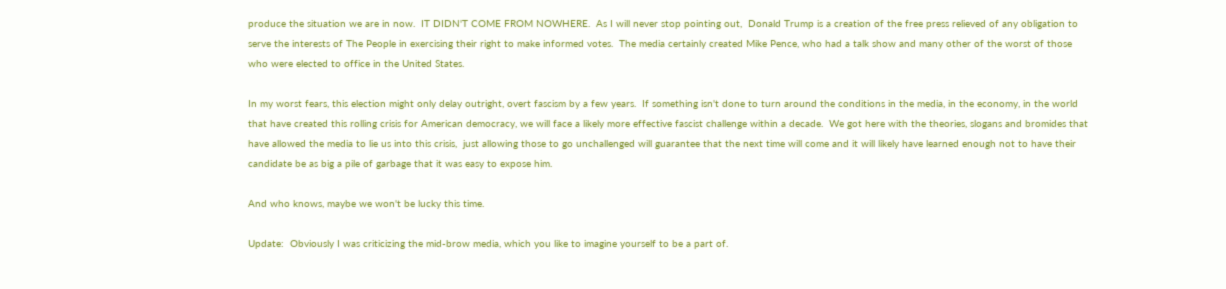produce the situation we are in now.  IT DIDN'T COME FROM NOWHERE.  As I will never stop pointing out,  Donald Trump is a creation of the free press relieved of any obligation to serve the interests of The People in exercising their right to make informed votes.  The media certainly created Mike Pence, who had a talk show and many other of the worst of those who were elected to office in the United States.

In my worst fears, this election might only delay outright, overt fascism by a few years.  If something isn't done to turn around the conditions in the media, in the economy, in the world that have created this rolling crisis for American democracy, we will face a likely more effective fascist challenge within a decade.  We got here with the theories, slogans and bromides that have allowed the media to lie us into this crisis,  just allowing those to go unchallenged will guarantee that the next time will come and it will likely have learned enough not to have their candidate be as big a pile of garbage that it was easy to expose him.

And who knows, maybe we won't be lucky this time.

Update:  Obviously I was criticizing the mid-brow media, which you like to imagine yourself to be a part of.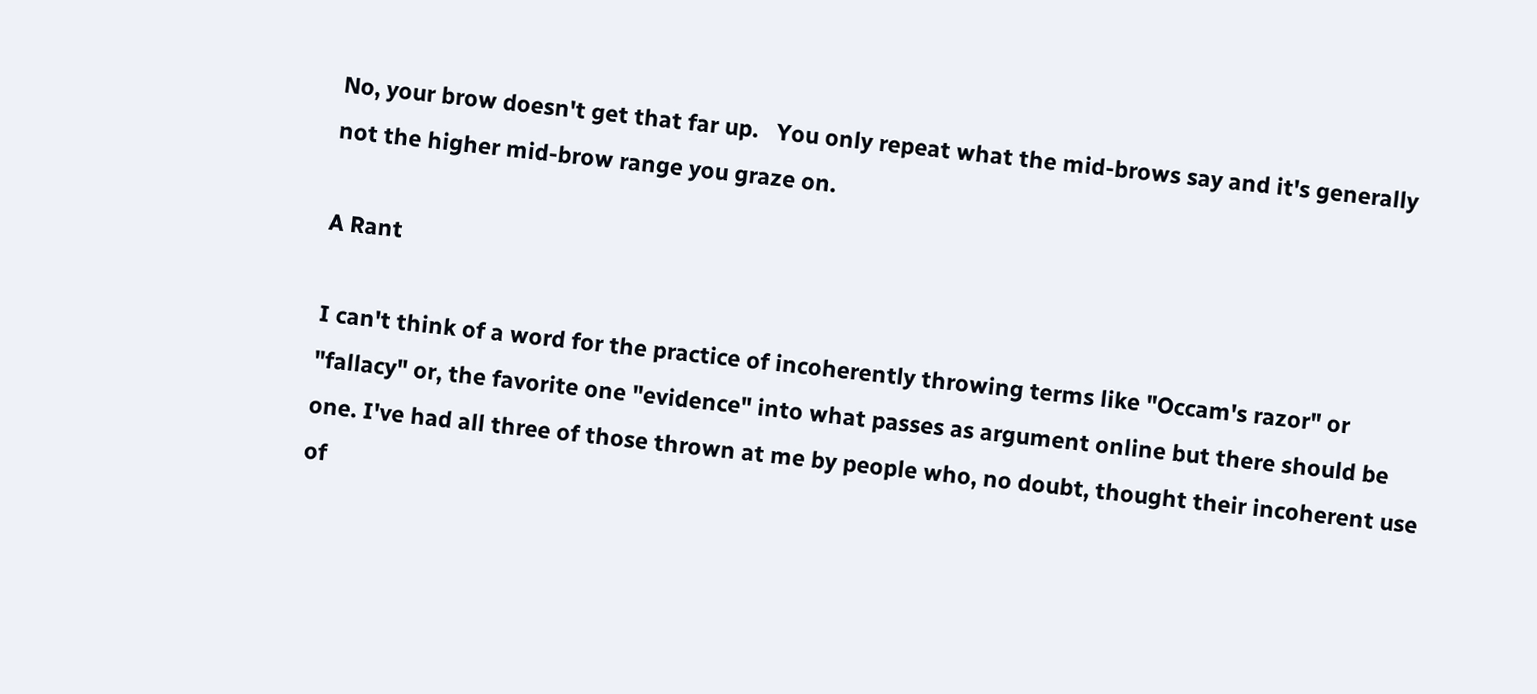No, your brow doesn't get that far up.   You only repeat what the mid-brows say and it's generally not the higher mid-brow range you graze on.

A Rant

I can't think of a word for the practice of incoherently throwing terms like "Occam's razor" or "fallacy" or, the favorite one "evidence" into what passes as argument online but there should be one. I've had all three of those thrown at me by people who, no doubt, thought their incoherent use of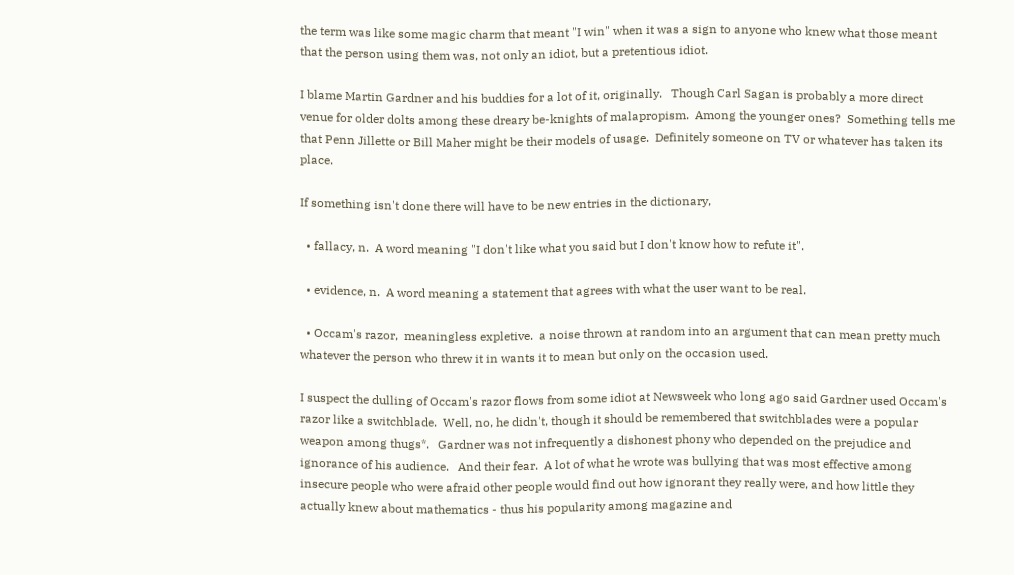the term was like some magic charm that meant "I win" when it was a sign to anyone who knew what those meant that the person using them was, not only an idiot, but a pretentious idiot.

I blame Martin Gardner and his buddies for a lot of it, originally.   Though Carl Sagan is probably a more direct venue for older dolts among these dreary be-knights of malapropism.  Among the younger ones?  Something tells me that Penn Jillette or Bill Maher might be their models of usage.  Definitely someone on TV or whatever has taken its place.

If something isn't done there will have to be new entries in the dictionary,

  • fallacy, n.  A word meaning "I don't like what you said but I don't know how to refute it".

  • evidence, n.  A word meaning a statement that agrees with what the user want to be real.

  • Occam's razor,  meaningless expletive.  a noise thrown at random into an argument that can mean pretty much whatever the person who threw it in wants it to mean but only on the occasion used.

I suspect the dulling of Occam's razor flows from some idiot at Newsweek who long ago said Gardner used Occam's razor like a switchblade.  Well, no, he didn't, though it should be remembered that switchblades were a popular weapon among thugs*.   Gardner was not infrequently a dishonest phony who depended on the prejudice and ignorance of his audience.   And their fear.  A lot of what he wrote was bullying that was most effective among insecure people who were afraid other people would find out how ignorant they really were, and how little they actually knew about mathematics - thus his popularity among magazine and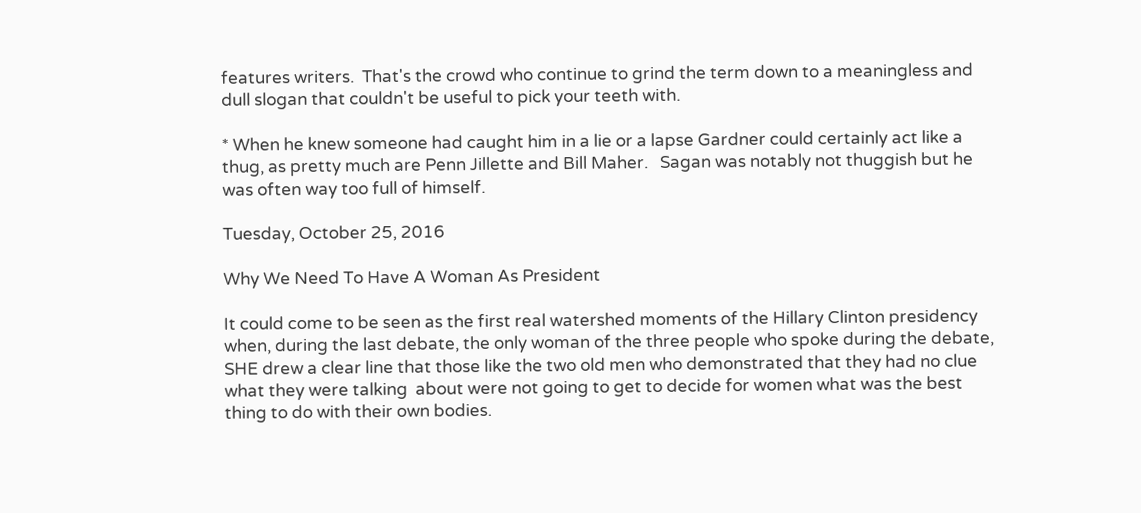features writers.  That's the crowd who continue to grind the term down to a meaningless and dull slogan that couldn't be useful to pick your teeth with.

* When he knew someone had caught him in a lie or a lapse Gardner could certainly act like a thug, as pretty much are Penn Jillette and Bill Maher.   Sagan was notably not thuggish but he was often way too full of himself.

Tuesday, October 25, 2016

Why We Need To Have A Woman As President

It could come to be seen as the first real watershed moments of the Hillary Clinton presidency when, during the last debate, the only woman of the three people who spoke during the debate, SHE drew a clear line that those like the two old men who demonstrated that they had no clue what they were talking  about were not going to get to decide for women what was the best thing to do with their own bodies.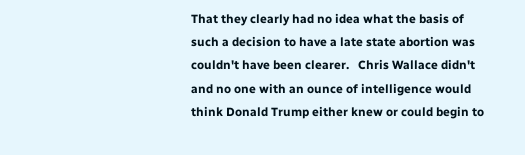That they clearly had no idea what the basis of such a decision to have a late state abortion was couldn't have been clearer.   Chris Wallace didn't and no one with an ounce of intelligence would think Donald Trump either knew or could begin to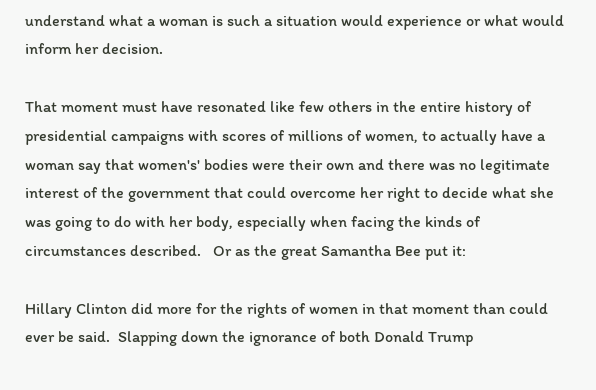understand what a woman is such a situation would experience or what would inform her decision.

That moment must have resonated like few others in the entire history of presidential campaigns with scores of millions of women, to actually have a woman say that women's' bodies were their own and there was no legitimate interest of the government that could overcome her right to decide what she was going to do with her body, especially when facing the kinds of circumstances described.   Or as the great Samantha Bee put it:

Hillary Clinton did more for the rights of women in that moment than could ever be said.  Slapping down the ignorance of both Donald Trump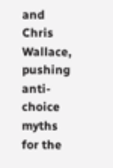and Chris Wallace, pushing anti-choice myths for the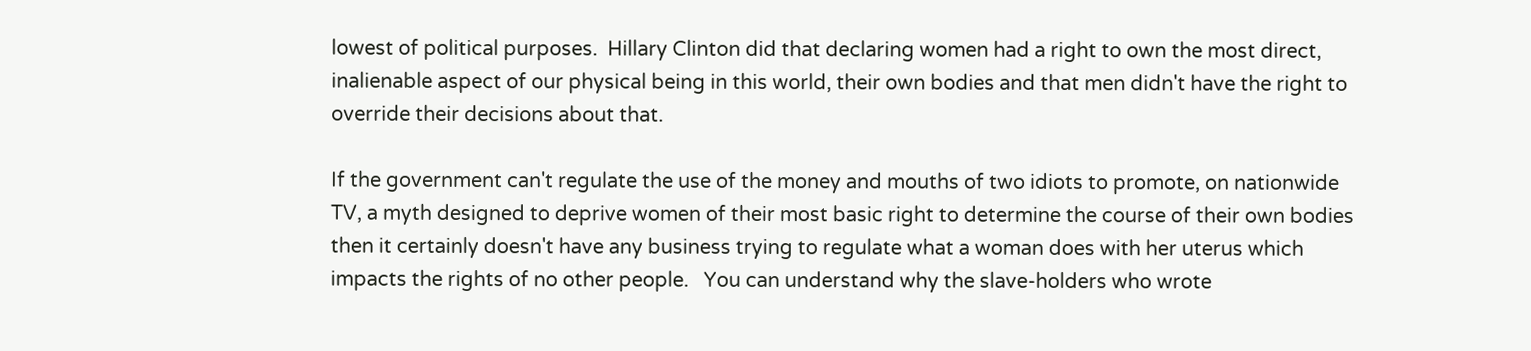lowest of political purposes.  Hillary Clinton did that declaring women had a right to own the most direct, inalienable aspect of our physical being in this world, their own bodies and that men didn't have the right to override their decisions about that.

If the government can't regulate the use of the money and mouths of two idiots to promote, on nationwide TV, a myth designed to deprive women of their most basic right to determine the course of their own bodies then it certainly doesn't have any business trying to regulate what a woman does with her uterus which impacts the rights of no other people.   You can understand why the slave-holders who wrote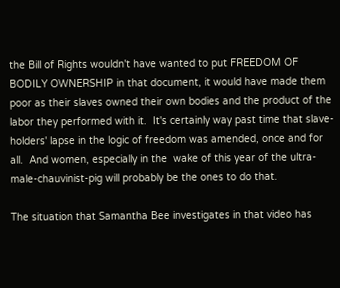the Bill of Rights wouldn't have wanted to put FREEDOM OF BODILY OWNERSHIP in that document, it would have made them poor as their slaves owned their own bodies and the product of the labor they performed with it.  It's certainly way past time that slave-holders' lapse in the logic of freedom was amended, once and for all.  And women, especially in the  wake of this year of the ultra-male-chauvinist-pig will probably be the ones to do that.

The situation that Samantha Bee investigates in that video has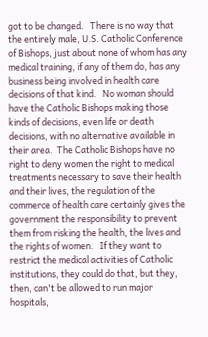got to be changed.   There is no way that the entirely male, U.S. Catholic Conference of Bishops, just about none of whom has any medical training, if any of them do, has any business being involved in health care decisions of that kind.   No woman should have the Catholic Bishops making those kinds of decisions, even life or death decisions, with no alternative available in their area.  The Catholic Bishops have no right to deny women the right to medical treatments necessary to save their health and their lives, the regulation of the commerce of health care certainly gives the government the responsibility to prevent them from risking the health, the lives and the rights of women.   If they want to restrict the medical activities of Catholic institutions, they could do that, but they, then, can't be allowed to run major hospitals,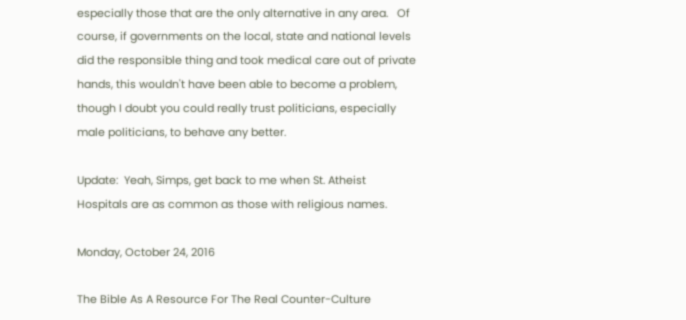especially those that are the only alternative in any area.   Of course, if governments on the local, state and national levels did the responsible thing and took medical care out of private hands, this wouldn't have been able to become a problem, though I doubt you could really trust politicians, especially male politicians, to behave any better.

Update:  Yeah, Simps, get back to me when St. Atheist Hospitals are as common as those with religious names.

Monday, October 24, 2016

The Bible As A Resource For The Real Counter-Culture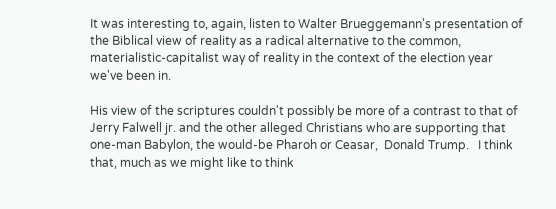It was interesting to, again, listen to Walter Brueggemann's presentation of the Biblical view of reality as a radical alternative to the common, materialistic-capitalist way of reality in the context of the election year we've been in.

His view of the scriptures couldn't possibly be more of a contrast to that of Jerry Falwell jr. and the other alleged Christians who are supporting that one-man Babylon, the would-be Pharoh or Ceasar,  Donald Trump.   I think that, much as we might like to think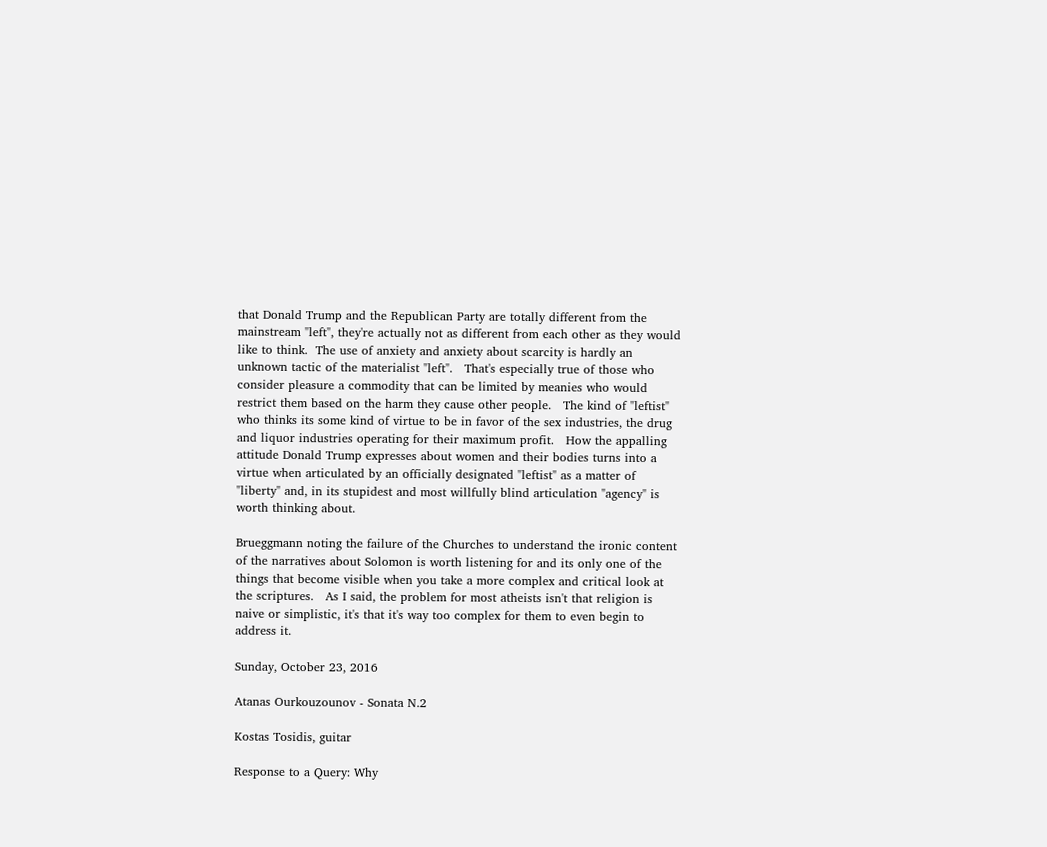that Donald Trump and the Republican Party are totally different from the mainstream "left", they're actually not as different from each other as they would like to think.  The use of anxiety and anxiety about scarcity is hardly an unknown tactic of the materialist "left".   That's especially true of those who consider pleasure a commodity that can be limited by meanies who would restrict them based on the harm they cause other people.   The kind of "leftist" who thinks its some kind of virtue to be in favor of the sex industries, the drug and liquor industries operating for their maximum profit.   How the appalling attitude Donald Trump expresses about women and their bodies turns into a virtue when articulated by an officially designated "leftist" as a matter of "liberty" and, in its stupidest and most willfully blind articulation "agency" is worth thinking about.

Brueggmann noting the failure of the Churches to understand the ironic content of the narratives about Solomon is worth listening for and its only one of the things that become visible when you take a more complex and critical look at the scriptures.   As I said, the problem for most atheists isn't that religion is naive or simplistic, it's that it's way too complex for them to even begin to address it.

Sunday, October 23, 2016

Atanas Ourkouzounov - Sonata N.2

Kostas Tosidis, guitar

Response to a Query: Why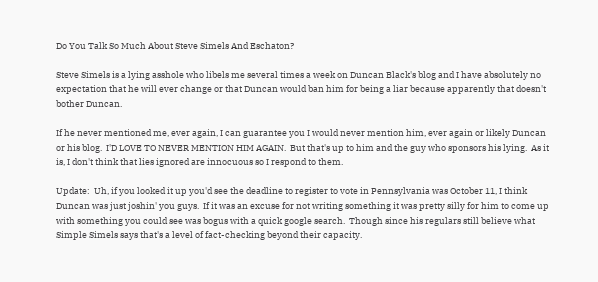Do You Talk So Much About Steve Simels And Eschaton?

Steve Simels is a lying asshole who libels me several times a week on Duncan Black's blog and I have absolutely no expectation that he will ever change or that Duncan would ban him for being a liar because apparently that doesn't bother Duncan.

If he never mentioned me, ever again, I can guarantee you I would never mention him, ever again or likely Duncan or his blog.  I'D LOVE TO NEVER MENTION HIM AGAIN.  But that's up to him and the guy who sponsors his lying.  As it is, I don't think that lies ignored are innocuous so I respond to them.

Update:  Uh, if you looked it up you'd see the deadline to register to vote in Pennsylvania was October 11, I think Duncan was just joshin' you guys.  If it was an excuse for not writing something it was pretty silly for him to come up with something you could see was bogus with a quick google search.  Though since his regulars still believe what Simple Simels says that's a level of fact-checking beyond their capacity.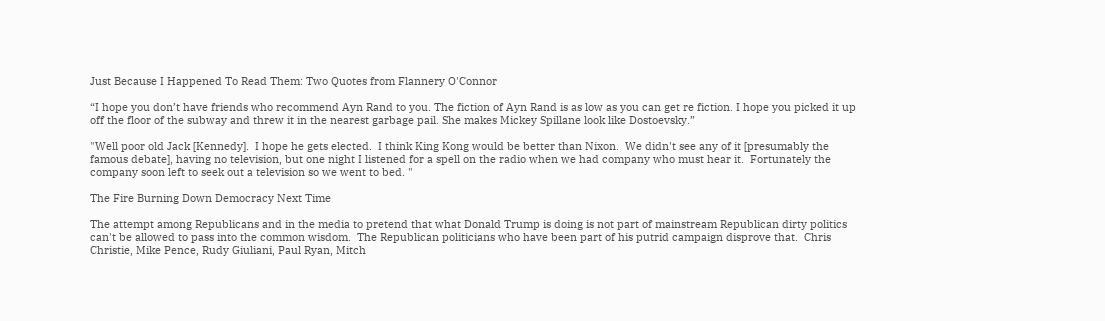Just Because I Happened To Read Them: Two Quotes from Flannery O'Connor

“I hope you don’t have friends who recommend Ayn Rand to you. The fiction of Ayn Rand is as low as you can get re fiction. I hope you picked it up off the floor of the subway and threw it in the nearest garbage pail. She makes Mickey Spillane look like Dostoevsky.”

"Well poor old Jack [Kennedy].  I hope he gets elected.  I think King Kong would be better than Nixon.  We didn't see any of it [presumably the famous debate], having no television, but one night I listened for a spell on the radio when we had company who must hear it.  Fortunately the company soon left to seek out a television so we went to bed. "

The Fire Burning Down Democracy Next Time

The attempt among Republicans and in the media to pretend that what Donald Trump is doing is not part of mainstream Republican dirty politics can't be allowed to pass into the common wisdom.  The Republican politicians who have been part of his putrid campaign disprove that.  Chris Christie, Mike Pence, Rudy Giuliani, Paul Ryan, Mitch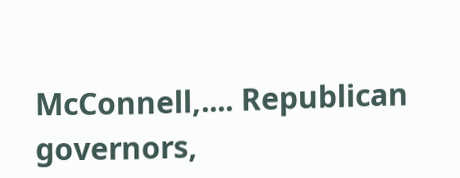McConnell,.... Republican governors,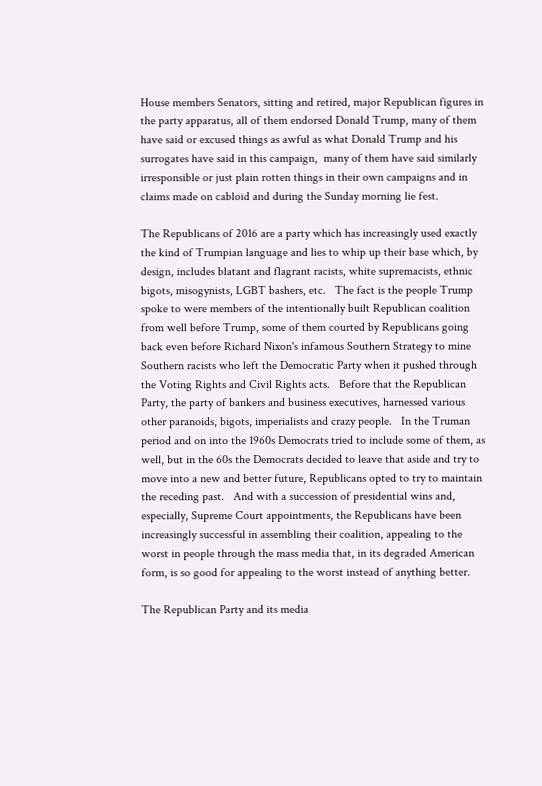House members Senators, sitting and retired, major Republican figures in the party apparatus, all of them endorsed Donald Trump, many of them have said or excused things as awful as what Donald Trump and his surrogates have said in this campaign,  many of them have said similarly irresponsible or just plain rotten things in their own campaigns and in claims made on cabloid and during the Sunday morning lie fest.

The Republicans of 2016 are a party which has increasingly used exactly the kind of Trumpian language and lies to whip up their base which, by design, includes blatant and flagrant racists, white supremacists, ethnic bigots, misogynists, LGBT bashers, etc.   The fact is the people Trump spoke to were members of the intentionally built Republican coalition from well before Trump, some of them courted by Republicans going back even before Richard Nixon's infamous Southern Strategy to mine Southern racists who left the Democratic Party when it pushed through the Voting Rights and Civil Rights acts.   Before that the Republican Party, the party of bankers and business executives, harnessed various other paranoids, bigots, imperialists and crazy people.   In the Truman period and on into the 1960s Democrats tried to include some of them, as well, but in the 60s the Democrats decided to leave that aside and try to move into a new and better future, Republicans opted to try to maintain the receding past.   And with a succession of presidential wins and, especially, Supreme Court appointments, the Republicans have been increasingly successful in assembling their coalition, appealing to the worst in people through the mass media that, in its degraded American form, is so good for appealing to the worst instead of anything better.

The Republican Party and its media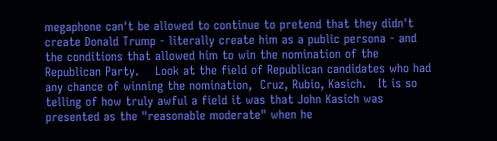megaphone can't be allowed to continue to pretend that they didn't create Donald Trump - literally create him as a public persona - and the conditions that allowed him to win the nomination of the Republican Party.    Look at the field of Republican candidates who had any chance of winning the nomination,  Cruz, Rubio, Kasich.   It is so telling of how truly awful a field it was that John Kasich was presented as the "reasonable moderate" when he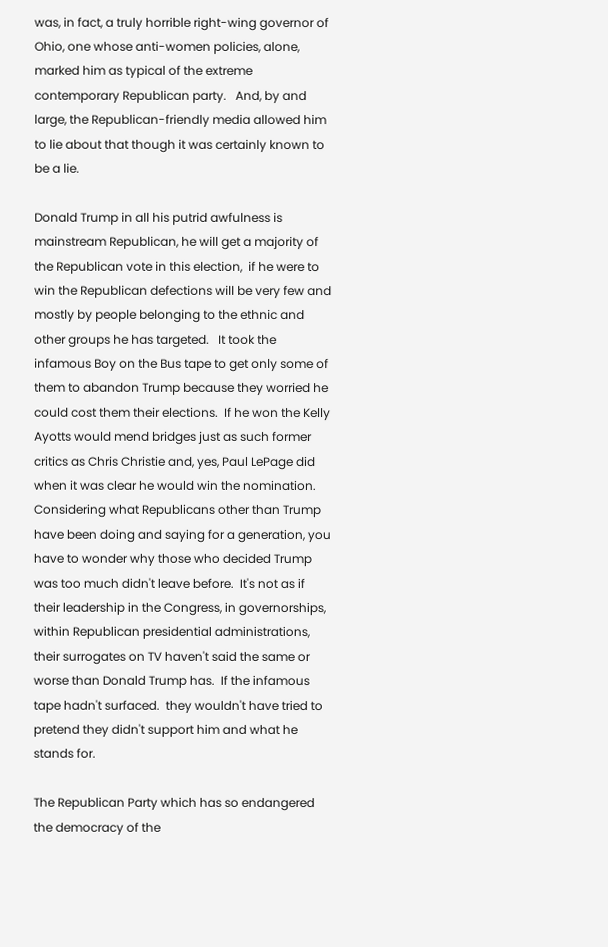was, in fact, a truly horrible right-wing governor of Ohio, one whose anti-women policies, alone, marked him as typical of the extreme contemporary Republican party.   And, by and large, the Republican-friendly media allowed him to lie about that though it was certainly known to be a lie.

Donald Trump in all his putrid awfulness is mainstream Republican, he will get a majority of the Republican vote in this election,  if he were to win the Republican defections will be very few and mostly by people belonging to the ethnic and other groups he has targeted.   It took the infamous Boy on the Bus tape to get only some of them to abandon Trump because they worried he could cost them their elections.  If he won the Kelly Ayotts would mend bridges just as such former critics as Chris Christie and, yes, Paul LePage did when it was clear he would win the nomination.   Considering what Republicans other than Trump have been doing and saying for a generation, you have to wonder why those who decided Trump was too much didn't leave before.  It's not as if their leadership in the Congress, in governorships, within Republican presidential administrations, their surrogates on TV haven't said the same or worse than Donald Trump has.  If the infamous tape hadn't surfaced.  they wouldn't have tried to pretend they didn't support him and what he stands for.

The Republican Party which has so endangered the democracy of the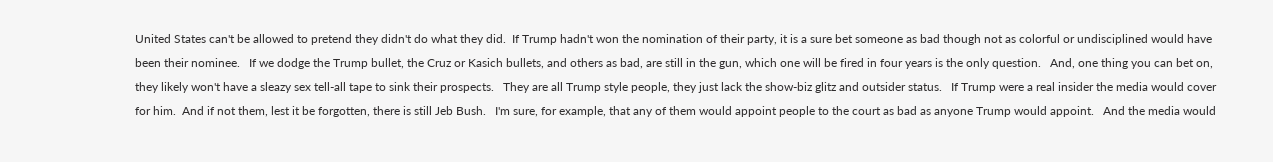United States can't be allowed to pretend they didn't do what they did.  If Trump hadn't won the nomination of their party, it is a sure bet someone as bad though not as colorful or undisciplined would have been their nominee.   If we dodge the Trump bullet, the Cruz or Kasich bullets, and others as bad, are still in the gun, which one will be fired in four years is the only question.   And, one thing you can bet on, they likely won't have a sleazy sex tell-all tape to sink their prospects.   They are all Trump style people, they just lack the show-biz glitz and outsider status.   If Trump were a real insider the media would cover for him.  And if not them, lest it be forgotten, there is still Jeb Bush.   I'm sure, for example, that any of them would appoint people to the court as bad as anyone Trump would appoint.   And the media would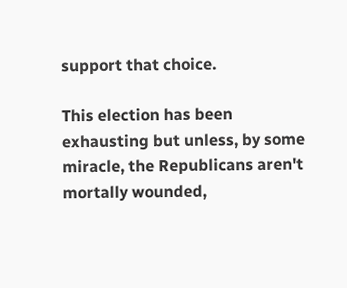support that choice.

This election has been exhausting but unless, by some miracle, the Republicans aren't mortally wounded,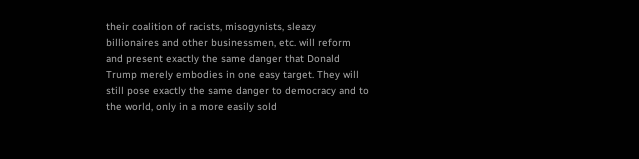their coalition of racists, misogynists, sleazy billionaires and other businessmen, etc. will reform and present exactly the same danger that Donald Trump merely embodies in one easy target. They will still pose exactly the same danger to democracy and to the world, only in a more easily sold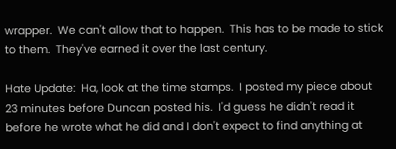wrapper.  We can't allow that to happen.  This has to be made to stick to them.  They've earned it over the last century.

Hate Update:  Ha, look at the time stamps.  I posted my piece about 23 minutes before Duncan posted his.  I'd guess he didn't read it before he wrote what he did and I don't expect to find anything at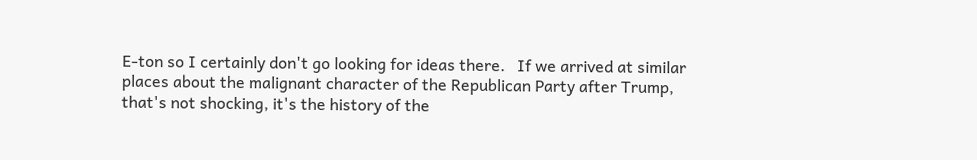E-ton so I certainly don't go looking for ideas there.   If we arrived at similar places about the malignant character of the Republican Party after Trump, that's not shocking, it's the history of the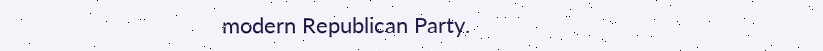modern Republican Party.